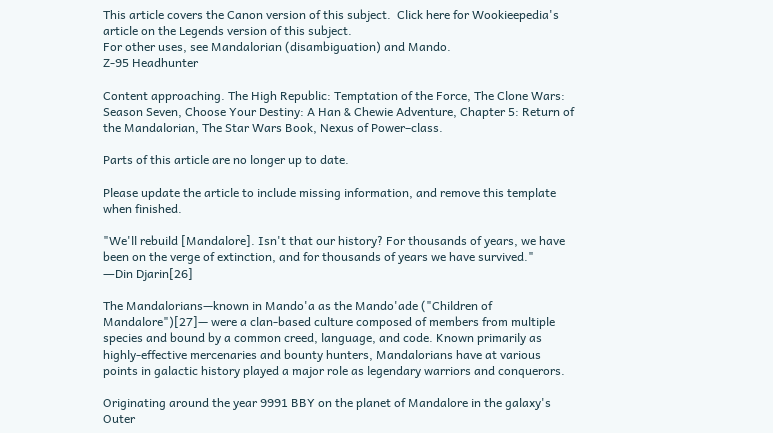This article covers the Canon version of this subject.  Click here for Wookieepedia's article on the Legends version of this subject.
For other uses, see Mandalorian (disambiguation) and Mando.
Z-95 Headhunter

Content approaching. The High Republic: Temptation of the Force, The Clone Wars: Season Seven, Choose Your Destiny: A Han & Chewie Adventure, Chapter 5: Return of the Mandalorian, The Star Wars Book, Nexus of Power–class.

Parts of this article are no longer up to date.

Please update the article to include missing information, and remove this template when finished.

"We'll rebuild [Mandalore]. Isn't that our history? For thousands of years, we have been on the verge of extinction, and for thousands of years we have survived."
―Din Djarin[26]

The Mandalorians—known in Mando'a as the Mando'ade ("Children of Mandalore")[27]— were a clan-based culture composed of members from multiple species and bound by a common creed, language, and code. Known primarily as highly-effective mercenaries and bounty hunters, Mandalorians have at various points in galactic history played a major role as legendary warriors and conquerors.

Originating around the year 9991 BBY on the planet of Mandalore in the galaxy's Outer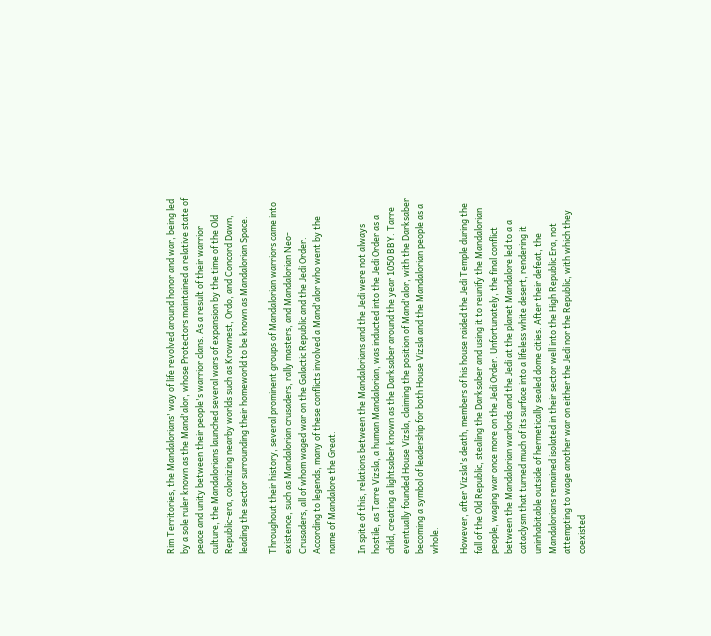Rim Territories, the Mandalorians' way of life revolved around honor and war, being led by a sole ruler known as the Mand'alor, whose Protectors maintained a relative state of peace and unity between their people's warrior clans. As a result of their warrior culture, the Mandalorians launched several wars of expansion by the time of the Old Republic-era, colonizing nearby worlds such as Krownest, Ordo, and Concord Dawn, leading the sector surrounding their homeworld to be known as Mandalorian Space.

Throughout their history, several prominent groups of Mandalorian warriors came into existence, such as Mandalorian crusaders, rally masters, and Mandalorian Neo-Crusaders, all of whom waged war on the Galactic Republic and the Jedi Order. According to legends, many of these conflicts involved a Mand'alor who went by the name of Mandalore the Great.

In spite of this, relations between the Mandalorians and the Jedi were not always hostile, as Tarre Vizsla, a human Mandalorian, was inducted into the Jedi Order as a child, creating a lightsaber known as the Darksaber around the year 1050 BBY. Tarre eventually founded House Vizsla, claiming the position of Mand'alor, with the Darksaber becoming a symbol of leadership for both House Vizsla and the Mandalorian people as a whole.

However, after Vizsla's death, members of his house raided the Jedi Temple during the fall of the Old Republic, stealing the Darksaber and using it to reunify the Mandalorian people, waging war once more on the Jedi Order. Unfortunately, the final conflict between the Mandalorian warlords and the Jedi at the planet Mandalore led to a a cataclysm that turned much of its surface into a lifeless white desert, rendering it uninhabitable outside of hermetically sealed dome cities. After their defeat, the Mandalorians remained isolated in their sector well into the High Republic Era, not attempting to wage another war on either the Jedi nor the Republic, with which they coexisted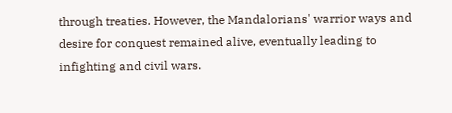through treaties. However, the Mandalorians' warrior ways and desire for conquest remained alive, eventually leading to infighting and civil wars.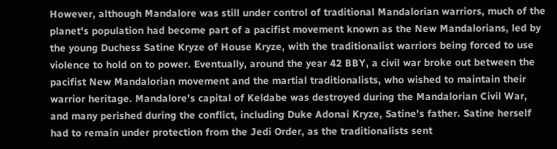However, although Mandalore was still under control of traditional Mandalorian warriors, much of the planet's population had become part of a pacifist movement known as the New Mandalorians, led by the young Duchess Satine Kryze of House Kryze, with the traditionalist warriors being forced to use violence to hold on to power. Eventually, around the year 42 BBY, a civil war broke out between the pacifist New Mandalorian movement and the martial traditionalists, who wished to maintain their warrior heritage. Mandalore's capital of Keldabe was destroyed during the Mandalorian Civil War, and many perished during the conflict, including Duke Adonai Kryze, Satine's father. Satine herself had to remain under protection from the Jedi Order, as the traditionalists sent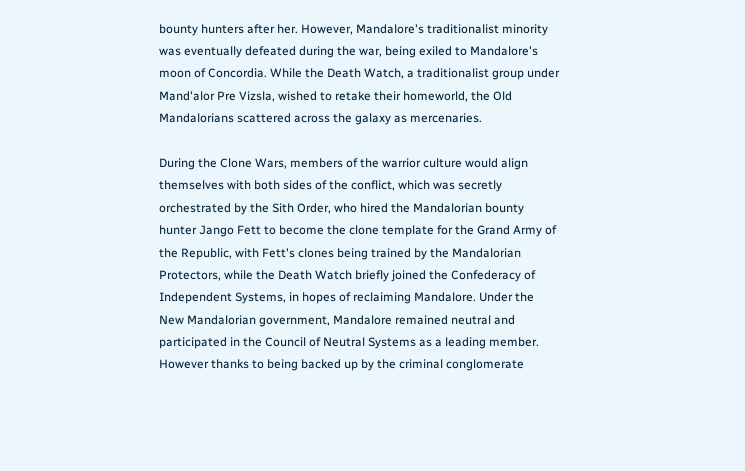bounty hunters after her. However, Mandalore's traditionalist minority was eventually defeated during the war, being exiled to Mandalore's moon of Concordia. While the Death Watch, a traditionalist group under Mand'alor Pre Vizsla, wished to retake their homeworld, the Old Mandalorians scattered across the galaxy as mercenaries.

During the Clone Wars, members of the warrior culture would align themselves with both sides of the conflict, which was secretly orchestrated by the Sith Order, who hired the Mandalorian bounty hunter Jango Fett to become the clone template for the Grand Army of the Republic, with Fett's clones being trained by the Mandalorian Protectors, while the Death Watch briefly joined the Confederacy of Independent Systems, in hopes of reclaiming Mandalore. Under the New Mandalorian government, Mandalore remained neutral and participated in the Council of Neutral Systems as a leading member. However thanks to being backed up by the criminal conglomerate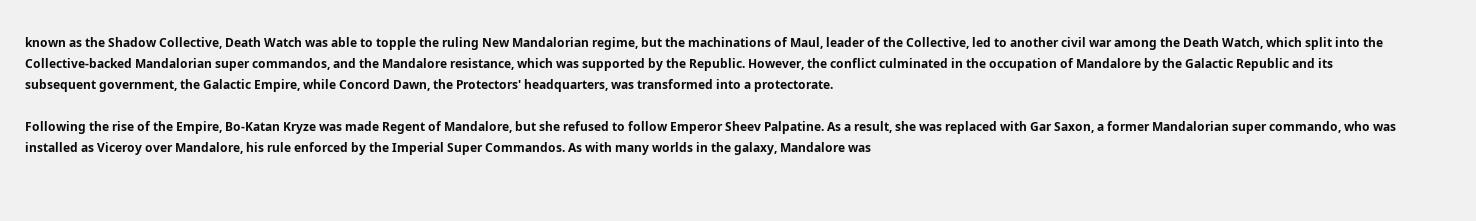known as the Shadow Collective, Death Watch was able to topple the ruling New Mandalorian regime, but the machinations of Maul, leader of the Collective, led to another civil war among the Death Watch, which split into the Collective-backed Mandalorian super commandos, and the Mandalore resistance, which was supported by the Republic. However, the conflict culminated in the occupation of Mandalore by the Galactic Republic and its subsequent government, the Galactic Empire, while Concord Dawn, the Protectors' headquarters, was transformed into a protectorate.

Following the rise of the Empire, Bo-Katan Kryze was made Regent of Mandalore, but she refused to follow Emperor Sheev Palpatine. As a result, she was replaced with Gar Saxon, a former Mandalorian super commando, who was installed as Viceroy over Mandalore, his rule enforced by the Imperial Super Commandos. As with many worlds in the galaxy, Mandalore was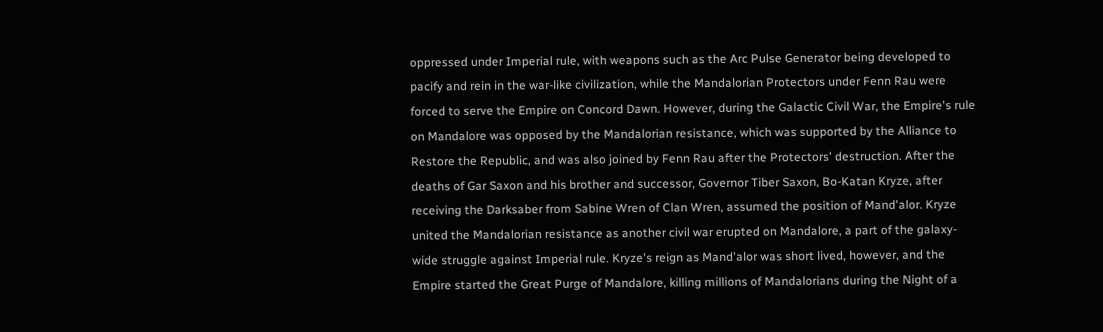oppressed under Imperial rule, with weapons such as the Arc Pulse Generator being developed to pacify and rein in the war-like civilization, while the Mandalorian Protectors under Fenn Rau were forced to serve the Empire on Concord Dawn. However, during the Galactic Civil War, the Empire's rule on Mandalore was opposed by the Mandalorian resistance, which was supported by the Alliance to Restore the Republic, and was also joined by Fenn Rau after the Protectors' destruction. After the deaths of Gar Saxon and his brother and successor, Governor Tiber Saxon, Bo-Katan Kryze, after receiving the Darksaber from Sabine Wren of Clan Wren, assumed the position of Mand'alor. Kryze united the Mandalorian resistance as another civil war erupted on Mandalore, a part of the galaxy-wide struggle against Imperial rule. Kryze's reign as Mand'alor was short lived, however, and the Empire started the Great Purge of Mandalore, killing millions of Mandalorians during the Night of a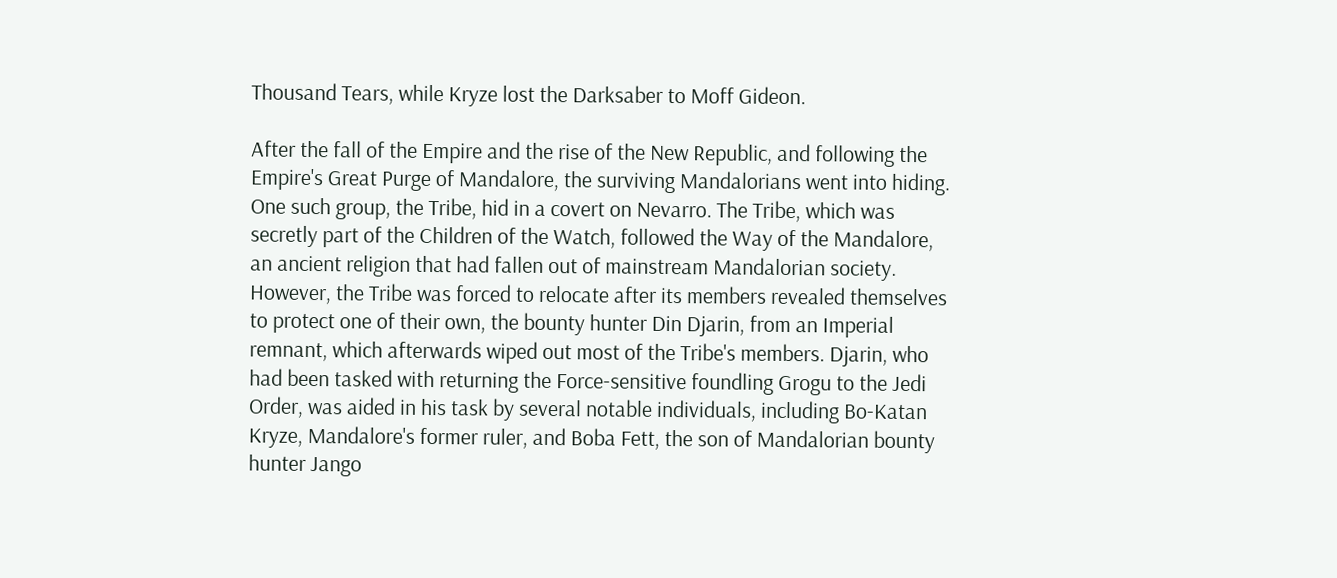Thousand Tears, while Kryze lost the Darksaber to Moff Gideon.

After the fall of the Empire and the rise of the New Republic, and following the Empire's Great Purge of Mandalore, the surviving Mandalorians went into hiding. One such group, the Tribe, hid in a covert on Nevarro. The Tribe, which was secretly part of the Children of the Watch, followed the Way of the Mandalore, an ancient religion that had fallen out of mainstream Mandalorian society. However, the Tribe was forced to relocate after its members revealed themselves to protect one of their own, the bounty hunter Din Djarin, from an Imperial remnant, which afterwards wiped out most of the Tribe's members. Djarin, who had been tasked with returning the Force-sensitive foundling Grogu to the Jedi Order, was aided in his task by several notable individuals, including Bo-Katan Kryze, Mandalore's former ruler, and Boba Fett, the son of Mandalorian bounty hunter Jango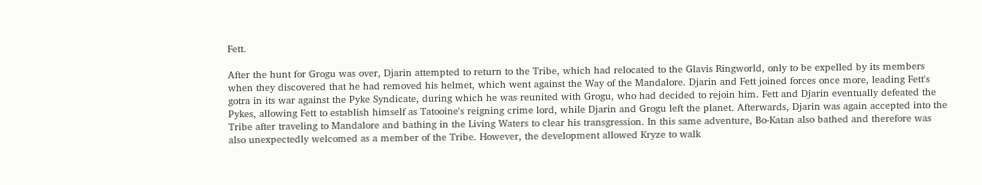Fett.

After the hunt for Grogu was over, Djarin attempted to return to the Tribe, which had relocated to the Glavis Ringworld, only to be expelled by its members when they discovered that he had removed his helmet, which went against the Way of the Mandalore. Djarin and Fett joined forces once more, leading Fett's gotra in its war against the Pyke Syndicate, during which he was reunited with Grogu, who had decided to rejoin him. Fett and Djarin eventually defeated the Pykes, allowing Fett to establish himself as Tatooine's reigning crime lord, while Djarin and Grogu left the planet. Afterwards, Djarin was again accepted into the Tribe after traveling to Mandalore and bathing in the Living Waters to clear his transgression. In this same adventure, Bo-Katan also bathed and therefore was also unexpectedly welcomed as a member of the Tribe. However, the development allowed Kryze to walk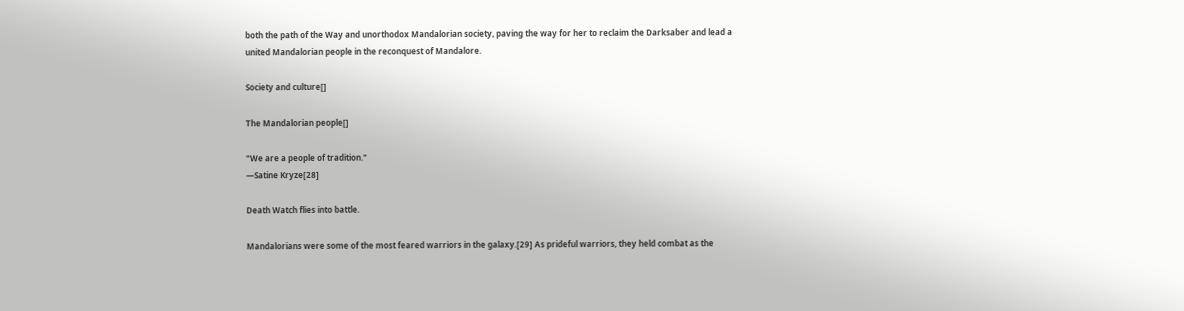both the path of the Way and unorthodox Mandalorian society, paving the way for her to reclaim the Darksaber and lead a united Mandalorian people in the reconquest of Mandalore.

Society and culture[]

The Mandalorian people[]

"We are a people of tradition."
―Satine Kryze[28]

Death Watch flies into battle.

Mandalorians were some of the most feared warriors in the galaxy.[29] As prideful warriors, they held combat as the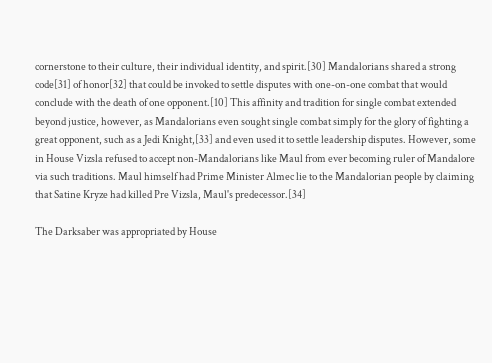cornerstone to their culture, their individual identity, and spirit.[30] Mandalorians shared a strong code[31] of honor[32] that could be invoked to settle disputes with one-on-one combat that would conclude with the death of one opponent.[10] This affinity and tradition for single combat extended beyond justice, however, as Mandalorians even sought single combat simply for the glory of fighting a great opponent, such as a Jedi Knight,[33] and even used it to settle leadership disputes. However, some in House Vizsla refused to accept non-Mandalorians like Maul from ever becoming ruler of Mandalore via such traditions. Maul himself had Prime Minister Almec lie to the Mandalorian people by claiming that Satine Kryze had killed Pre Vizsla, Maul's predecessor.[34]

The Darksaber was appropriated by House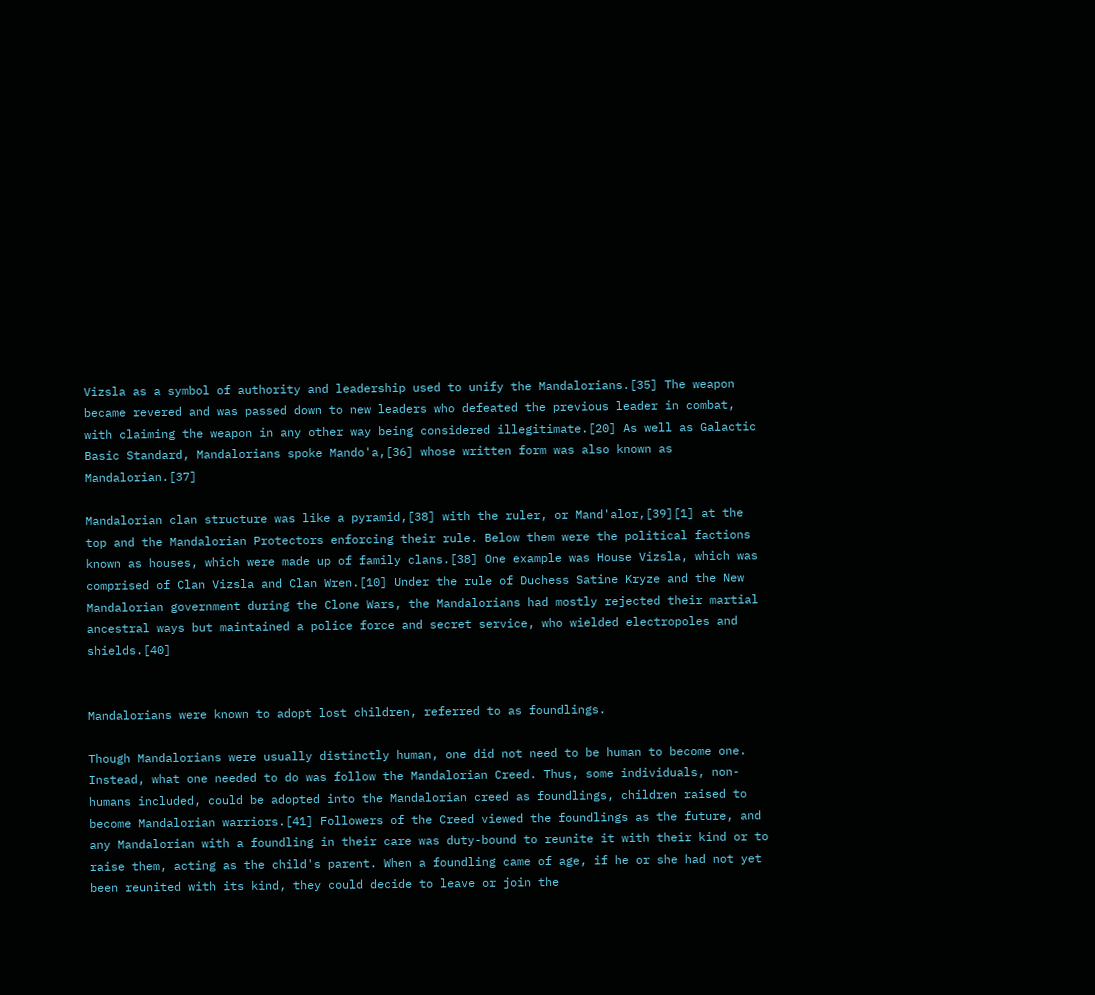Vizsla as a symbol of authority and leadership used to unify the Mandalorians.[35] The weapon became revered and was passed down to new leaders who defeated the previous leader in combat, with claiming the weapon in any other way being considered illegitimate.[20] As well as Galactic Basic Standard, Mandalorians spoke Mando'a,[36] whose written form was also known as Mandalorian.[37]

Mandalorian clan structure was like a pyramid,[38] with the ruler, or Mand'alor,[39][1] at the top and the Mandalorian Protectors enforcing their rule. Below them were the political factions known as houses, which were made up of family clans.[38] One example was House Vizsla, which was comprised of Clan Vizsla and Clan Wren.[10] Under the rule of Duchess Satine Kryze and the New Mandalorian government during the Clone Wars, the Mandalorians had mostly rejected their martial ancestral ways but maintained a police force and secret service, who wielded electropoles and shields.[40]


Mandalorians were known to adopt lost children, referred to as foundlings.

Though Mandalorians were usually distinctly human, one did not need to be human to become one. Instead, what one needed to do was follow the Mandalorian Creed. Thus, some individuals, non-humans included, could be adopted into the Mandalorian creed as foundlings, children raised to become Mandalorian warriors.[41] Followers of the Creed viewed the foundlings as the future, and any Mandalorian with a foundling in their care was duty-bound to reunite it with their kind or to raise them, acting as the child's parent. When a foundling came of age, if he or she had not yet been reunited with its kind, they could decide to leave or join the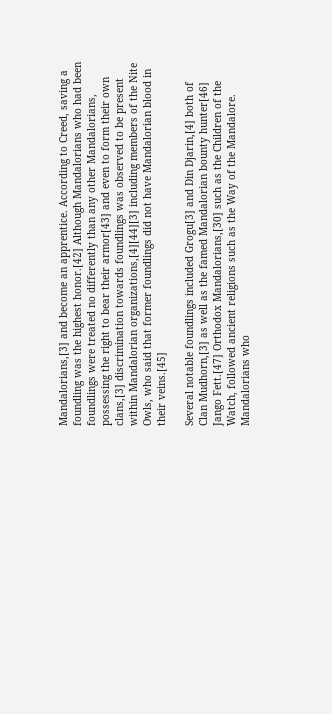Mandalorians,[3] and become an apprentice. According to Creed, saving a foundling was the highest honor.[42] Although Mandalorians who had been foundlings were treated no differently than any other Mandalorians, possessing the right to bear their armor[43] and even to form their own clans,[3] discrimination towards foundlings was observed to be present within Mandalorian organizations,[4][44][3] including members of the Nite Owls, who said that former foundlings did not have Mandalorian blood in their veins.[45]

Several notable foundlings included Grogu[3] and Din Djarin,[4] both of Clan Mudhorn,[3] as well as the famed Mandalorian bounty hunter[46] Jango Fett.[47] Orthodox Mandalorians,[30] such as the Children of the Watch, followed ancient religions such as the Way of the Mandalore. Mandalorians who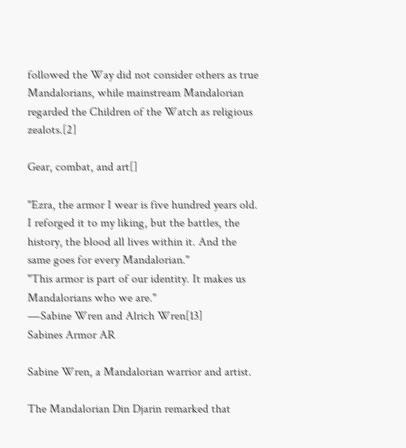followed the Way did not consider others as true Mandalorians, while mainstream Mandalorian regarded the Children of the Watch as religious zealots.[2]

Gear, combat, and art[]

"Ezra, the armor I wear is five hundred years old. I reforged it to my liking, but the battles, the history, the blood all lives within it. And the same goes for every Mandalorian."
"This armor is part of our identity. It makes us Mandalorians who we are."
―Sabine Wren and Alrich Wren[13]
Sabines Armor AR

Sabine Wren, a Mandalorian warrior and artist.

The Mandalorian Din Djarin remarked that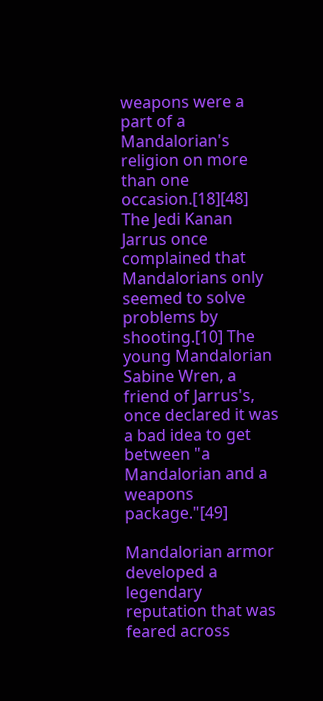weapons were a part of a Mandalorian's religion on more than one occasion.[18][48] The Jedi Kanan Jarrus once complained that Mandalorians only seemed to solve problems by shooting.[10] The young Mandalorian Sabine Wren, a friend of Jarrus's, once declared it was a bad idea to get between "a Mandalorian and a weapons package."[49]

Mandalorian armor developed a legendary reputation that was feared across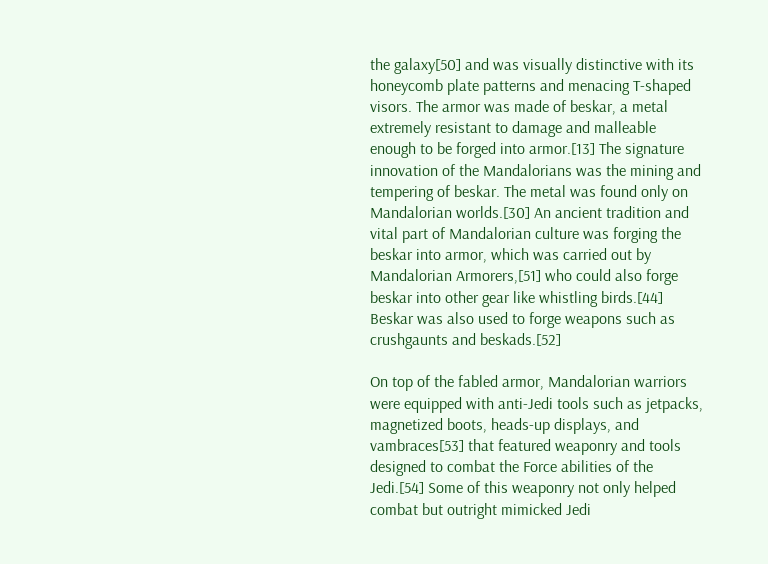the galaxy[50] and was visually distinctive with its honeycomb plate patterns and menacing T-shaped visors. The armor was made of beskar, a metal extremely resistant to damage and malleable enough to be forged into armor.[13] The signature innovation of the Mandalorians was the mining and tempering of beskar. The metal was found only on Mandalorian worlds.[30] An ancient tradition and vital part of Mandalorian culture was forging the beskar into armor, which was carried out by Mandalorian Armorers,[51] who could also forge beskar into other gear like whistling birds.[44] Beskar was also used to forge weapons such as crushgaunts and beskads.[52]

On top of the fabled armor, Mandalorian warriors were equipped with anti-Jedi tools such as jetpacks, magnetized boots, heads-up displays, and vambraces[53] that featured weaponry and tools designed to combat the Force abilities of the Jedi.[54] Some of this weaponry not only helped combat but outright mimicked Jedi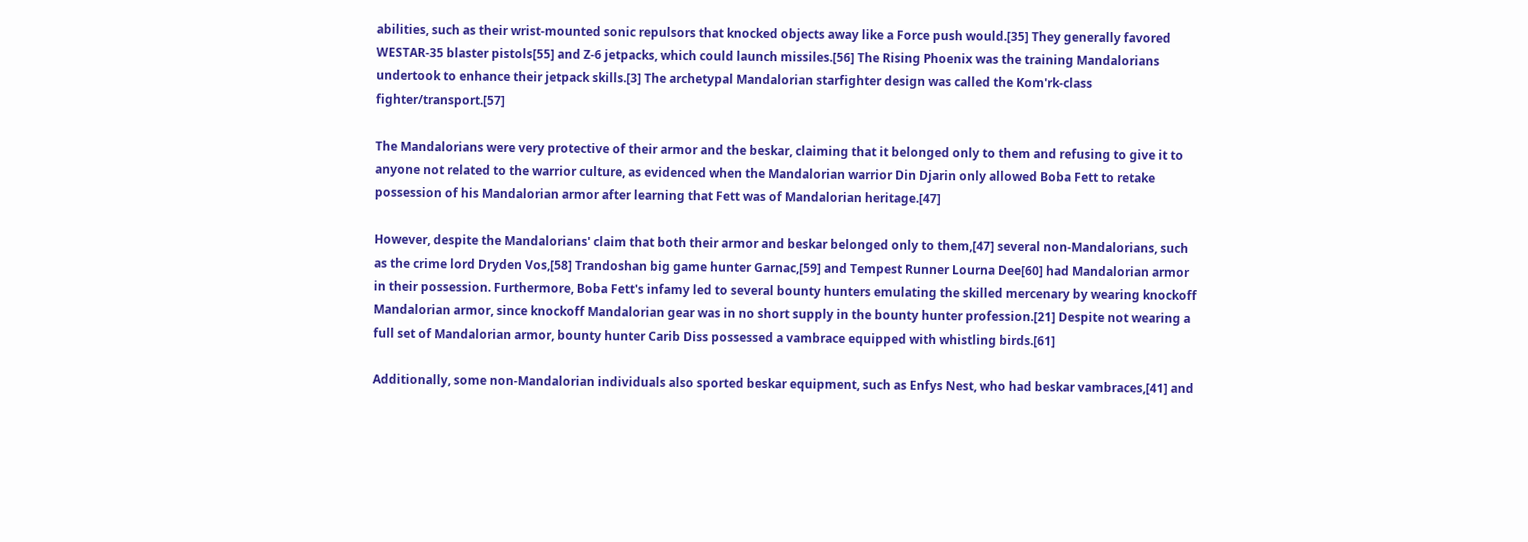abilities, such as their wrist-mounted sonic repulsors that knocked objects away like a Force push would.[35] They generally favored WESTAR-35 blaster pistols[55] and Z-6 jetpacks, which could launch missiles.[56] The Rising Phoenix was the training Mandalorians undertook to enhance their jetpack skills.[3] The archetypal Mandalorian starfighter design was called the Kom'rk-class fighter/transport.[57]

The Mandalorians were very protective of their armor and the beskar, claiming that it belonged only to them and refusing to give it to anyone not related to the warrior culture, as evidenced when the Mandalorian warrior Din Djarin only allowed Boba Fett to retake possession of his Mandalorian armor after learning that Fett was of Mandalorian heritage.[47]

However, despite the Mandalorians' claim that both their armor and beskar belonged only to them,[47] several non-Mandalorians, such as the crime lord Dryden Vos,[58] Trandoshan big game hunter Garnac,[59] and Tempest Runner Lourna Dee[60] had Mandalorian armor in their possession. Furthermore, Boba Fett's infamy led to several bounty hunters emulating the skilled mercenary by wearing knockoff Mandalorian armor, since knockoff Mandalorian gear was in no short supply in the bounty hunter profession.[21] Despite not wearing a full set of Mandalorian armor, bounty hunter Carib Diss possessed a vambrace equipped with whistling birds.[61]

Additionally, some non-Mandalorian individuals also sported beskar equipment, such as Enfys Nest, who had beskar vambraces,[41] and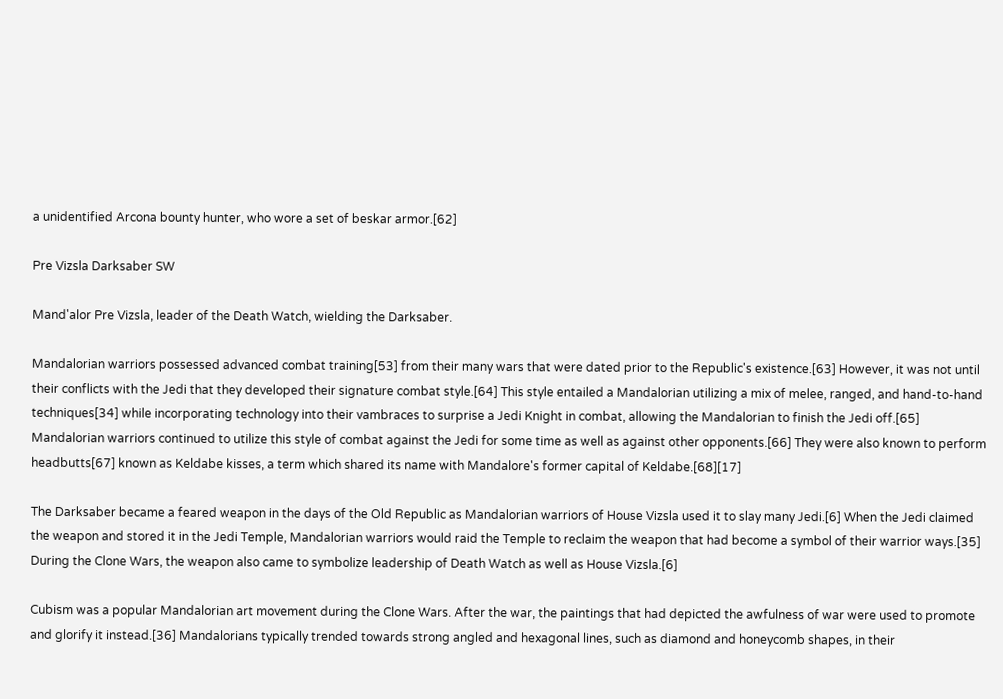a unidentified Arcona bounty hunter, who wore a set of beskar armor.[62]

Pre Vizsla Darksaber SW

Mand'alor Pre Vizsla, leader of the Death Watch, wielding the Darksaber.

Mandalorian warriors possessed advanced combat training[53] from their many wars that were dated prior to the Republic's existence.[63] However, it was not until their conflicts with the Jedi that they developed their signature combat style.[64] This style entailed a Mandalorian utilizing a mix of melee, ranged, and hand-to-hand techniques[34] while incorporating technology into their vambraces to surprise a Jedi Knight in combat, allowing the Mandalorian to finish the Jedi off.[65] Mandalorian warriors continued to utilize this style of combat against the Jedi for some time as well as against other opponents.[66] They were also known to perform headbutts[67] known as Keldabe kisses, a term which shared its name with Mandalore's former capital of Keldabe.[68][17]

The Darksaber became a feared weapon in the days of the Old Republic as Mandalorian warriors of House Vizsla used it to slay many Jedi.[6] When the Jedi claimed the weapon and stored it in the Jedi Temple, Mandalorian warriors would raid the Temple to reclaim the weapon that had become a symbol of their warrior ways.[35] During the Clone Wars, the weapon also came to symbolize leadership of Death Watch as well as House Vizsla.[6]

Cubism was a popular Mandalorian art movement during the Clone Wars. After the war, the paintings that had depicted the awfulness of war were used to promote and glorify it instead.[36] Mandalorians typically trended towards strong angled and hexagonal lines, such as diamond and honeycomb shapes, in their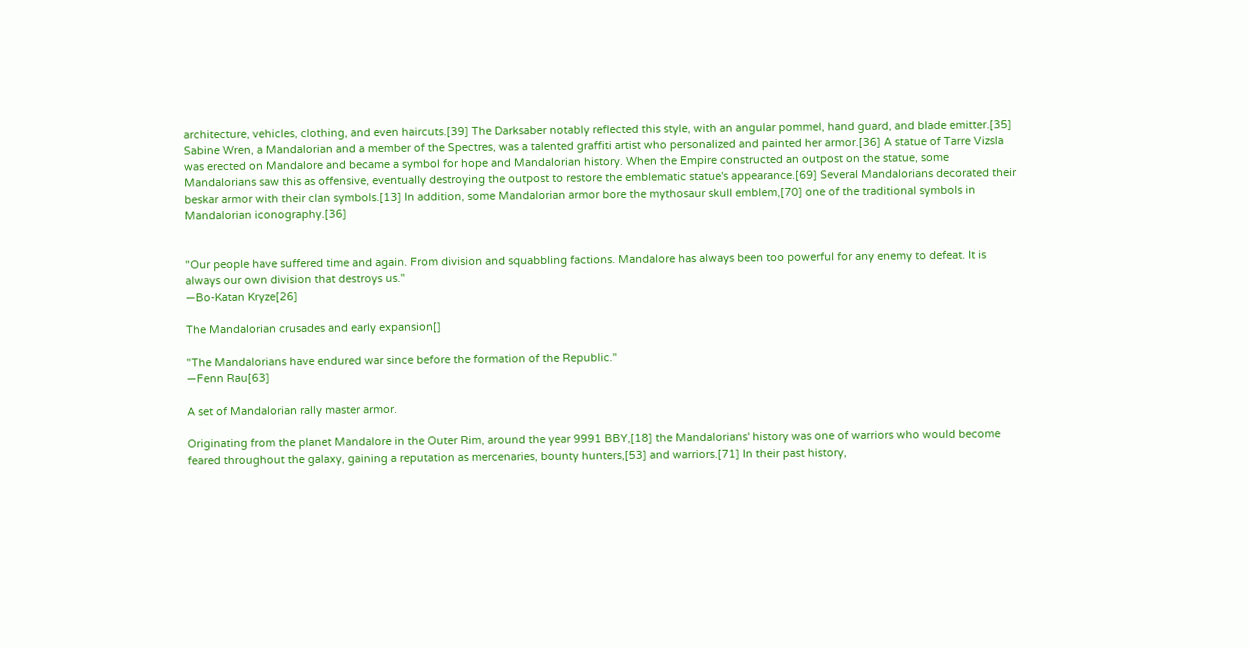architecture, vehicles, clothing, and even haircuts.[39] The Darksaber notably reflected this style, with an angular pommel, hand guard, and blade emitter.[35] Sabine Wren, a Mandalorian and a member of the Spectres, was a talented graffiti artist who personalized and painted her armor.[36] A statue of Tarre Vizsla was erected on Mandalore and became a symbol for hope and Mandalorian history. When the Empire constructed an outpost on the statue, some Mandalorians saw this as offensive, eventually destroying the outpost to restore the emblematic statue's appearance.[69] Several Mandalorians decorated their beskar armor with their clan symbols.[13] In addition, some Mandalorian armor bore the mythosaur skull emblem,[70] one of the traditional symbols in Mandalorian iconography.[36]


"Our people have suffered time and again. From division and squabbling factions. Mandalore has always been too powerful for any enemy to defeat. It is always our own division that destroys us."
―Bo-Katan Kryze[26]

The Mandalorian crusades and early expansion[]

"The Mandalorians have endured war since before the formation of the Republic."
―Fenn Rau[63]

A set of Mandalorian rally master armor.

Originating from the planet Mandalore in the Outer Rim, around the year 9991 BBY,[18] the Mandalorians' history was one of warriors who would become feared throughout the galaxy, gaining a reputation as mercenaries, bounty hunters,[53] and warriors.[71] In their past history,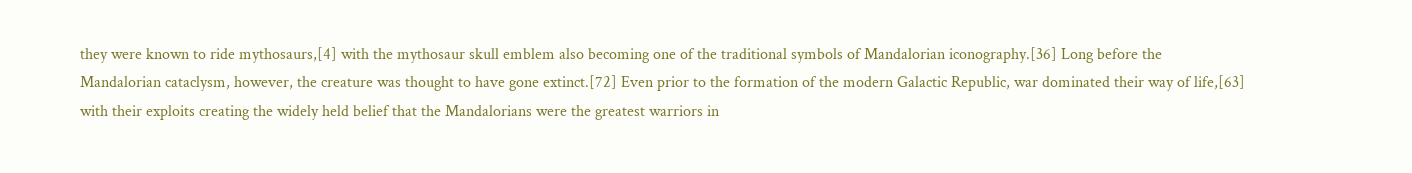they were known to ride mythosaurs,[4] with the mythosaur skull emblem also becoming one of the traditional symbols of Mandalorian iconography.[36] Long before the Mandalorian cataclysm, however, the creature was thought to have gone extinct.[72] Even prior to the formation of the modern Galactic Republic, war dominated their way of life,[63] with their exploits creating the widely held belief that the Mandalorians were the greatest warriors in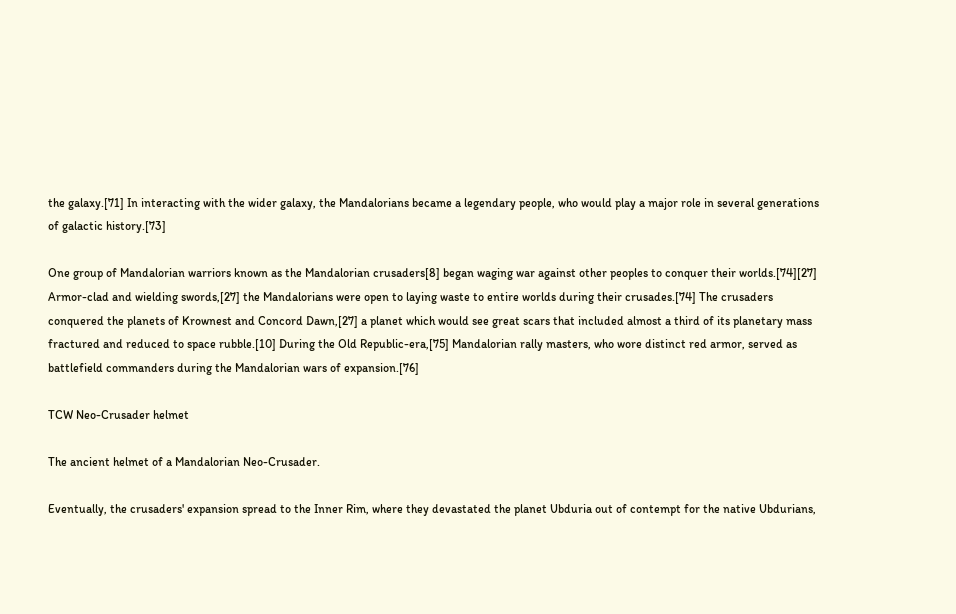the galaxy.[71] In interacting with the wider galaxy, the Mandalorians became a legendary people, who would play a major role in several generations of galactic history.[73]

One group of Mandalorian warriors known as the Mandalorian crusaders[8] began waging war against other peoples to conquer their worlds.[74][27] Armor-clad and wielding swords,[27] the Mandalorians were open to laying waste to entire worlds during their crusades.[74] The crusaders conquered the planets of Krownest and Concord Dawn,[27] a planet which would see great scars that included almost a third of its planetary mass fractured and reduced to space rubble.[10] During the Old Republic-era,[75] Mandalorian rally masters, who wore distinct red armor, served as battlefield commanders during the Mandalorian wars of expansion.[76]

TCW Neo-Crusader helmet

The ancient helmet of a Mandalorian Neo-Crusader.

Eventually, the crusaders' expansion spread to the Inner Rim, where they devastated the planet Ubduria out of contempt for the native Ubdurians,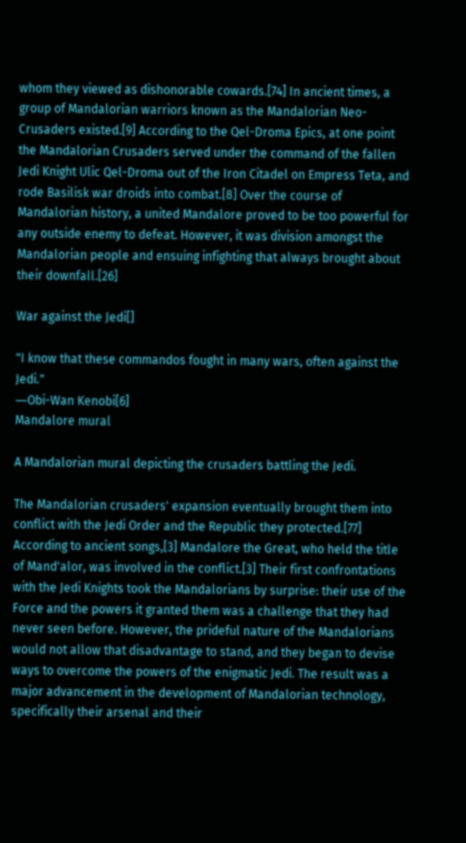whom they viewed as dishonorable cowards.[74] In ancient times, a group of Mandalorian warriors known as the Mandalorian Neo-Crusaders existed.[9] According to the Qel-Droma Epics, at one point the Mandalorian Crusaders served under the command of the fallen Jedi Knight Ulic Qel-Droma out of the Iron Citadel on Empress Teta, and rode Basilisk war droids into combat.[8] Over the course of Mandalorian history, a united Mandalore proved to be too powerful for any outside enemy to defeat. However, it was division amongst the Mandalorian people and ensuing infighting that always brought about their downfall.[26]

War against the Jedi[]

"I know that these commandos fought in many wars, often against the Jedi."
―Obi-Wan Kenobi[6]
Mandalore mural

A Mandalorian mural depicting the crusaders battling the Jedi.

The Mandalorian crusaders' expansion eventually brought them into conflict with the Jedi Order and the Republic they protected.[77] According to ancient songs,[3] Mandalore the Great, who held the title of Mand'alor, was involved in the conflict.[3] Their first confrontations with the Jedi Knights took the Mandalorians by surprise: their use of the Force and the powers it granted them was a challenge that they had never seen before. However, the prideful nature of the Mandalorians would not allow that disadvantage to stand, and they began to devise ways to overcome the powers of the enigmatic Jedi. The result was a major advancement in the development of Mandalorian technology, specifically their arsenal and their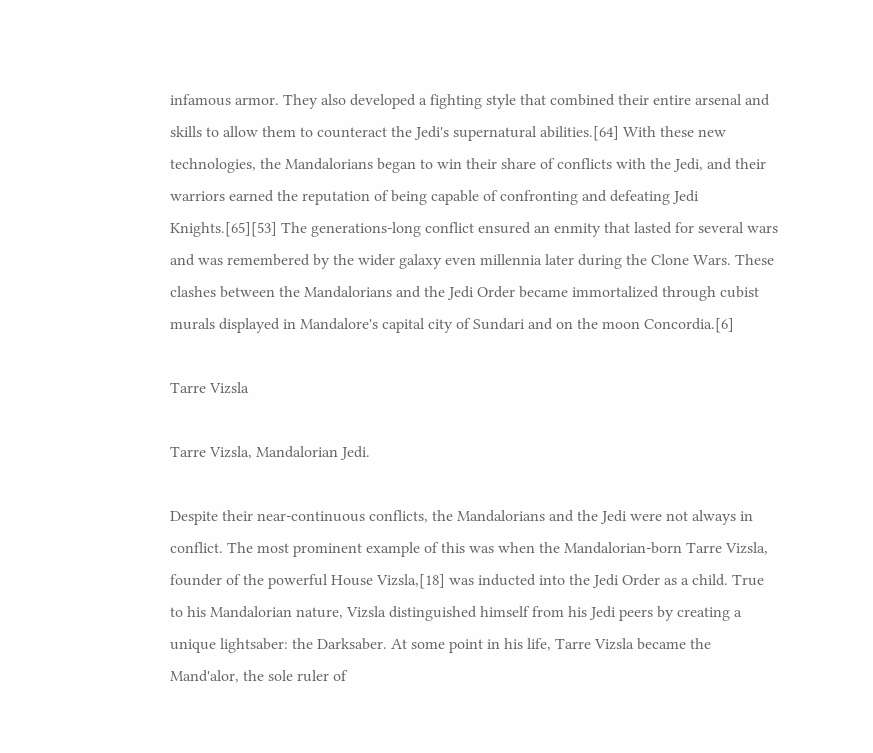infamous armor. They also developed a fighting style that combined their entire arsenal and skills to allow them to counteract the Jedi's supernatural abilities.[64] With these new technologies, the Mandalorians began to win their share of conflicts with the Jedi, and their warriors earned the reputation of being capable of confronting and defeating Jedi Knights.[65][53] The generations-long conflict ensured an enmity that lasted for several wars and was remembered by the wider galaxy even millennia later during the Clone Wars. These clashes between the Mandalorians and the Jedi Order became immortalized through cubist murals displayed in Mandalore's capital city of Sundari and on the moon Concordia.[6]

Tarre Vizsla

Tarre Vizsla, Mandalorian Jedi.

Despite their near-continuous conflicts, the Mandalorians and the Jedi were not always in conflict. The most prominent example of this was when the Mandalorian-born Tarre Vizsla, founder of the powerful House Vizsla,[18] was inducted into the Jedi Order as a child. True to his Mandalorian nature, Vizsla distinguished himself from his Jedi peers by creating a unique lightsaber: the Darksaber. At some point in his life, Tarre Vizsla became the Mand'alor, the sole ruler of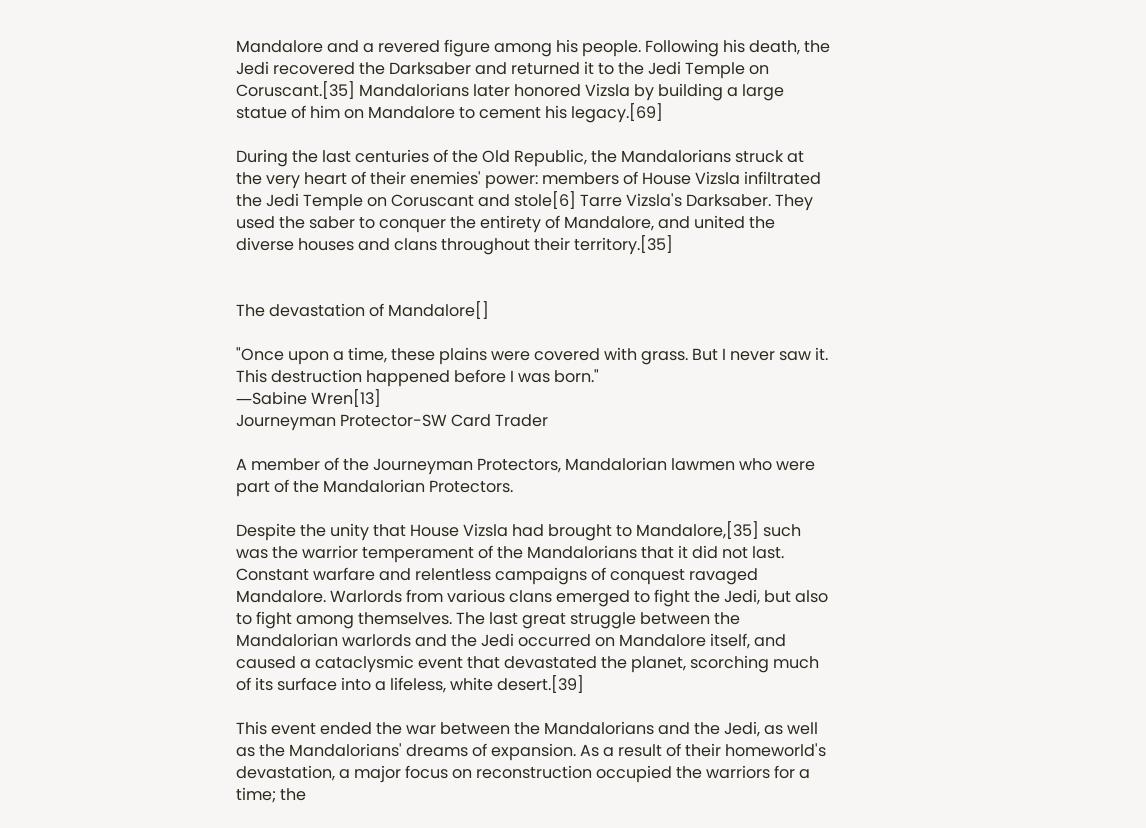Mandalore and a revered figure among his people. Following his death, the Jedi recovered the Darksaber and returned it to the Jedi Temple on Coruscant.[35] Mandalorians later honored Vizsla by building a large statue of him on Mandalore to cement his legacy.[69]

During the last centuries of the Old Republic, the Mandalorians struck at the very heart of their enemies' power: members of House Vizsla infiltrated the Jedi Temple on Coruscant and stole[6] Tarre Vizsla's Darksaber. They used the saber to conquer the entirety of Mandalore, and united the diverse houses and clans throughout their territory.[35]


The devastation of Mandalore[]

"Once upon a time, these plains were covered with grass. But I never saw it. This destruction happened before I was born."
―Sabine Wren[13]
Journeyman Protector-SW Card Trader

A member of the Journeyman Protectors, Mandalorian lawmen who were part of the Mandalorian Protectors.

Despite the unity that House Vizsla had brought to Mandalore,[35] such was the warrior temperament of the Mandalorians that it did not last. Constant warfare and relentless campaigns of conquest ravaged Mandalore. Warlords from various clans emerged to fight the Jedi, but also to fight among themselves. The last great struggle between the Mandalorian warlords and the Jedi occurred on Mandalore itself, and caused a cataclysmic event that devastated the planet, scorching much of its surface into a lifeless, white desert.[39]

This event ended the war between the Mandalorians and the Jedi, as well as the Mandalorians' dreams of expansion. As a result of their homeworld's devastation, a major focus on reconstruction occupied the warriors for a time; the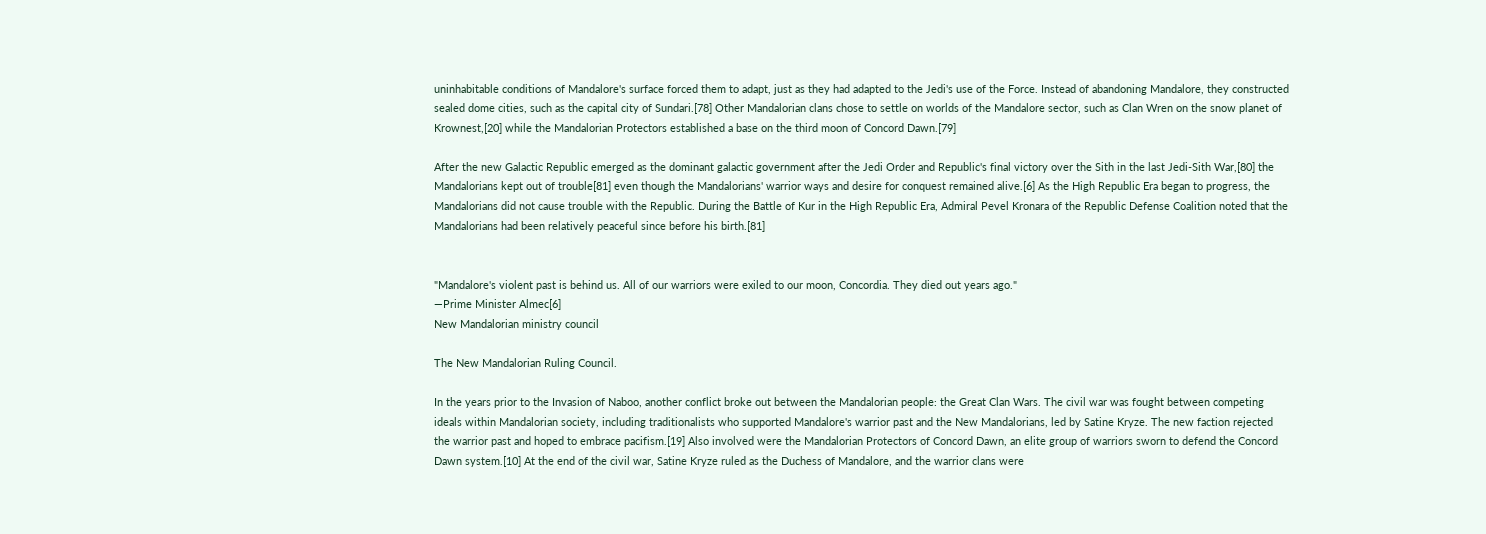uninhabitable conditions of Mandalore's surface forced them to adapt, just as they had adapted to the Jedi's use of the Force. Instead of abandoning Mandalore, they constructed sealed dome cities, such as the capital city of Sundari.[78] Other Mandalorian clans chose to settle on worlds of the Mandalore sector, such as Clan Wren on the snow planet of Krownest,[20] while the Mandalorian Protectors established a base on the third moon of Concord Dawn.[79]

After the new Galactic Republic emerged as the dominant galactic government after the Jedi Order and Republic's final victory over the Sith in the last Jedi-Sith War,[80] the Mandalorians kept out of trouble[81] even though the Mandalorians' warrior ways and desire for conquest remained alive.[6] As the High Republic Era began to progress, the Mandalorians did not cause trouble with the Republic. During the Battle of Kur in the High Republic Era, Admiral Pevel Kronara of the Republic Defense Coalition noted that the Mandalorians had been relatively peaceful since before his birth.[81]


"Mandalore's violent past is behind us. All of our warriors were exiled to our moon, Concordia. They died out years ago."
―Prime Minister Almec[6]
New Mandalorian ministry council

The New Mandalorian Ruling Council.

In the years prior to the Invasion of Naboo, another conflict broke out between the Mandalorian people: the Great Clan Wars. The civil war was fought between competing ideals within Mandalorian society, including traditionalists who supported Mandalore's warrior past and the New Mandalorians, led by Satine Kryze. The new faction rejected the warrior past and hoped to embrace pacifism.[19] Also involved were the Mandalorian Protectors of Concord Dawn, an elite group of warriors sworn to defend the Concord Dawn system.[10] At the end of the civil war, Satine Kryze ruled as the Duchess of Mandalore, and the warrior clans were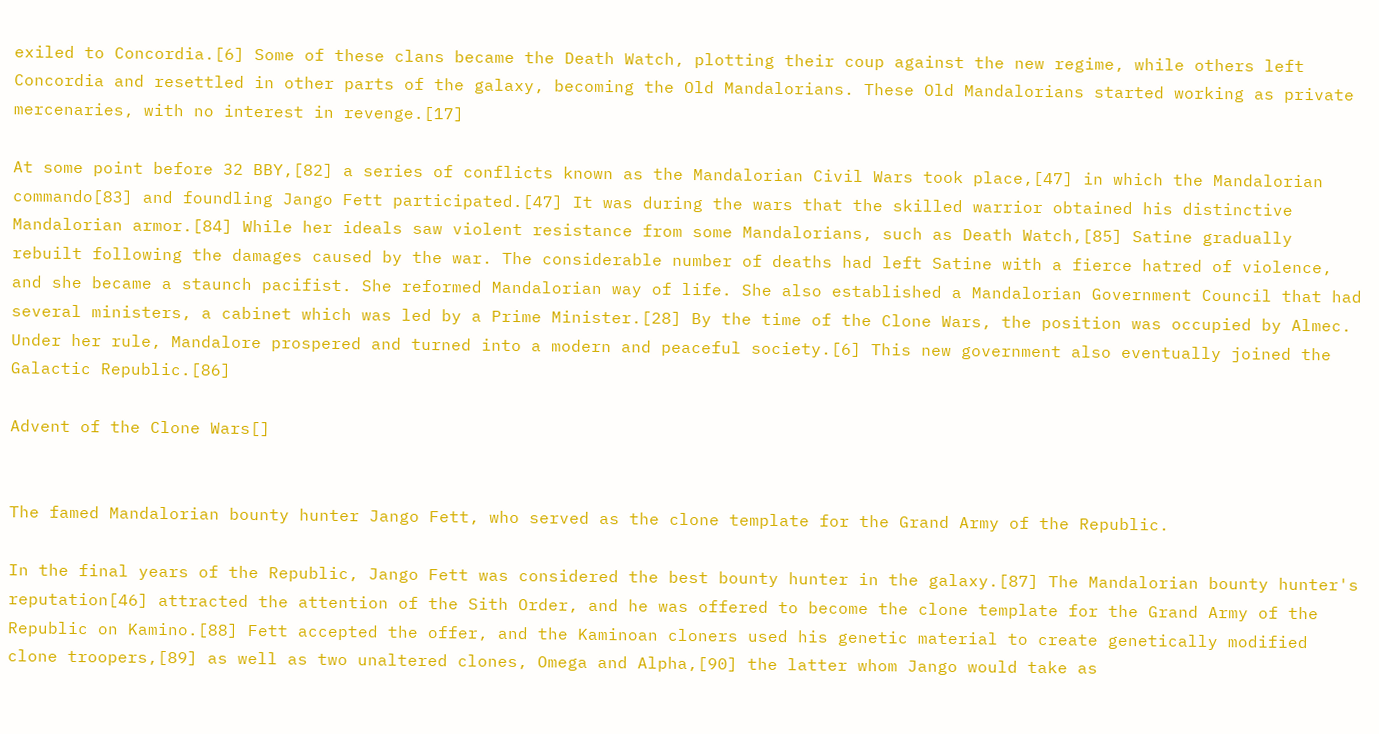exiled to Concordia.[6] Some of these clans became the Death Watch, plotting their coup against the new regime, while others left Concordia and resettled in other parts of the galaxy, becoming the Old Mandalorians. These Old Mandalorians started working as private mercenaries, with no interest in revenge.[17]

At some point before 32 BBY,[82] a series of conflicts known as the Mandalorian Civil Wars took place,[47] in which the Mandalorian commando[83] and foundling Jango Fett participated.[47] It was during the wars that the skilled warrior obtained his distinctive Mandalorian armor.[84] While her ideals saw violent resistance from some Mandalorians, such as Death Watch,[85] Satine gradually rebuilt following the damages caused by the war. The considerable number of deaths had left Satine with a fierce hatred of violence, and she became a staunch pacifist. She reformed Mandalorian way of life. She also established a Mandalorian Government Council that had several ministers, a cabinet which was led by a Prime Minister.[28] By the time of the Clone Wars, the position was occupied by Almec. Under her rule, Mandalore prospered and turned into a modern and peaceful society.[6] This new government also eventually joined the Galactic Republic.[86]

Advent of the Clone Wars[]


The famed Mandalorian bounty hunter Jango Fett, who served as the clone template for the Grand Army of the Republic.

In the final years of the Republic, Jango Fett was considered the best bounty hunter in the galaxy.[87] The Mandalorian bounty hunter's reputation[46] attracted the attention of the Sith Order, and he was offered to become the clone template for the Grand Army of the Republic on Kamino.[88] Fett accepted the offer, and the Kaminoan cloners used his genetic material to create genetically modified clone troopers,[89] as well as two unaltered clones, Omega and Alpha,[90] the latter whom Jango would take as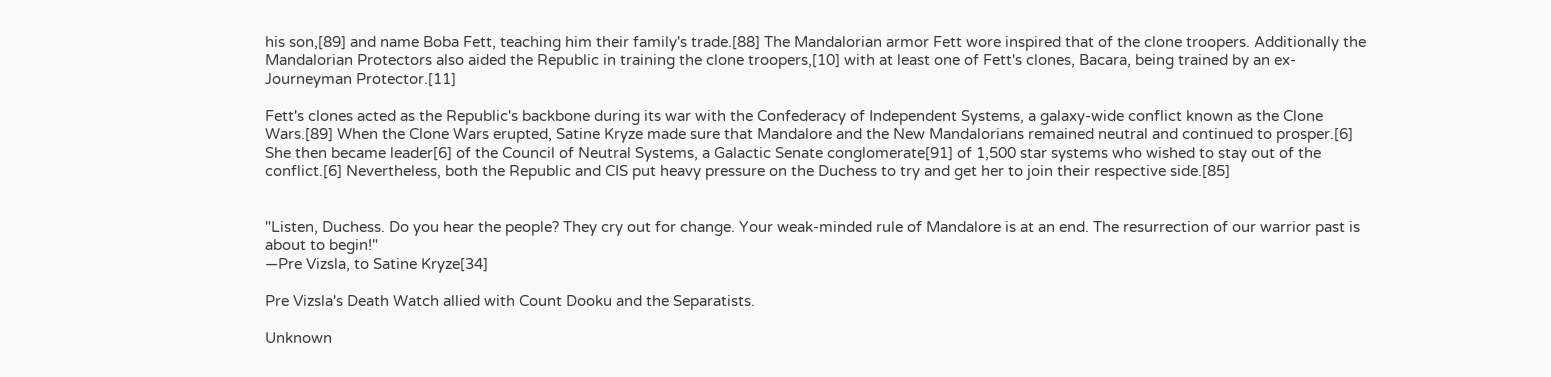his son,[89] and name Boba Fett, teaching him their family's trade.[88] The Mandalorian armor Fett wore inspired that of the clone troopers. Additionally the Mandalorian Protectors also aided the Republic in training the clone troopers,[10] with at least one of Fett's clones, Bacara, being trained by an ex-Journeyman Protector.[11]

Fett's clones acted as the Republic's backbone during its war with the Confederacy of Independent Systems, a galaxy-wide conflict known as the Clone Wars.[89] When the Clone Wars erupted, Satine Kryze made sure that Mandalore and the New Mandalorians remained neutral and continued to prosper.[6] She then became leader[6] of the Council of Neutral Systems, a Galactic Senate conglomerate[91] of 1,500 star systems who wished to stay out of the conflict.[6] Nevertheless, both the Republic and CIS put heavy pressure on the Duchess to try and get her to join their respective side.[85]


"Listen, Duchess. Do you hear the people? They cry out for change. Your weak-minded rule of Mandalore is at an end. The resurrection of our warrior past is about to begin!"
―Pre Vizsla, to Satine Kryze[34]

Pre Vizsla's Death Watch allied with Count Dooku and the Separatists.

Unknown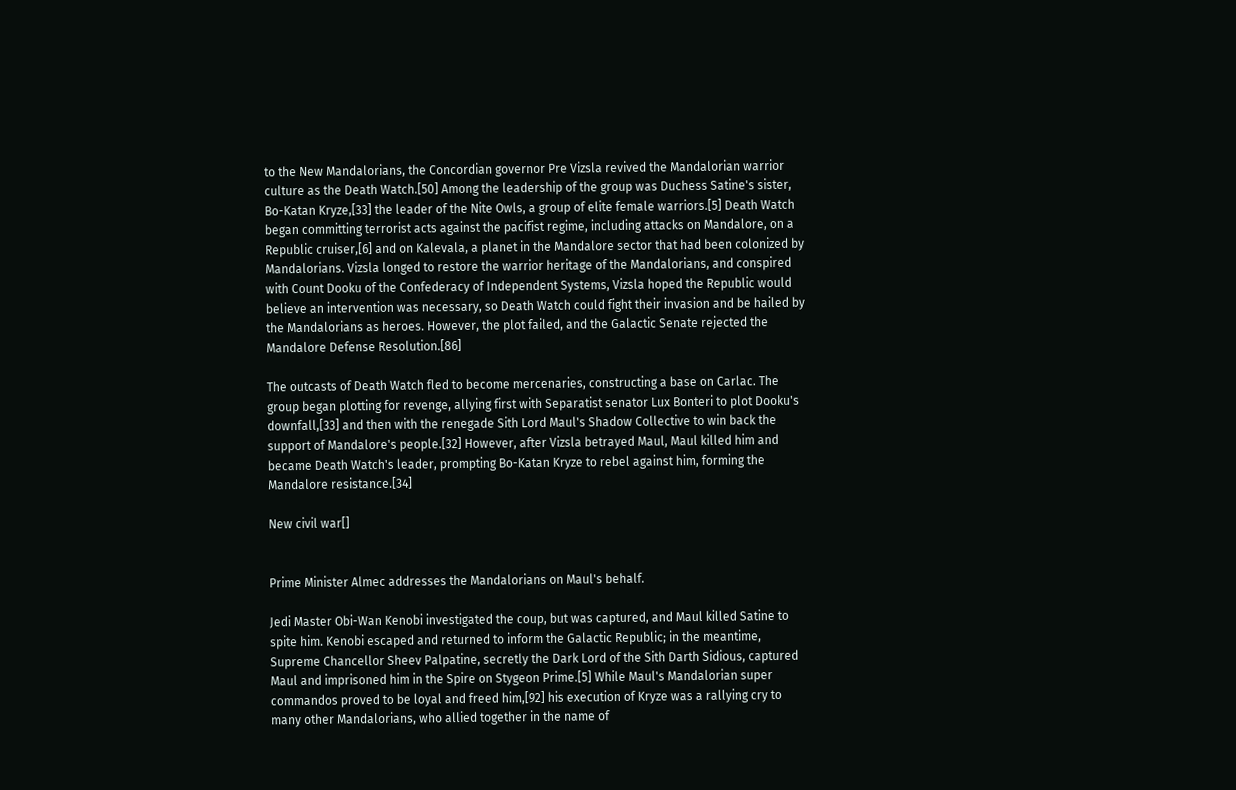to the New Mandalorians, the Concordian governor Pre Vizsla revived the Mandalorian warrior culture as the Death Watch.[50] Among the leadership of the group was Duchess Satine's sister, Bo-Katan Kryze,[33] the leader of the Nite Owls, a group of elite female warriors.[5] Death Watch began committing terrorist acts against the pacifist regime, including attacks on Mandalore, on a Republic cruiser,[6] and on Kalevala, a planet in the Mandalore sector that had been colonized by Mandalorians. Vizsla longed to restore the warrior heritage of the Mandalorians, and conspired with Count Dooku of the Confederacy of Independent Systems, Vizsla hoped the Republic would believe an intervention was necessary, so Death Watch could fight their invasion and be hailed by the Mandalorians as heroes. However, the plot failed, and the Galactic Senate rejected the Mandalore Defense Resolution.[86]

The outcasts of Death Watch fled to become mercenaries, constructing a base on Carlac. The group began plotting for revenge, allying first with Separatist senator Lux Bonteri to plot Dooku's downfall,[33] and then with the renegade Sith Lord Maul's Shadow Collective to win back the support of Mandalore's people.[32] However, after Vizsla betrayed Maul, Maul killed him and became Death Watch's leader, prompting Bo-Katan Kryze to rebel against him, forming the Mandalore resistance.[34]

New civil war[]


Prime Minister Almec addresses the Mandalorians on Maul's behalf.

Jedi Master Obi-Wan Kenobi investigated the coup, but was captured, and Maul killed Satine to spite him. Kenobi escaped and returned to inform the Galactic Republic; in the meantime, Supreme Chancellor Sheev Palpatine, secretly the Dark Lord of the Sith Darth Sidious, captured Maul and imprisoned him in the Spire on Stygeon Prime.[5] While Maul's Mandalorian super commandos proved to be loyal and freed him,[92] his execution of Kryze was a rallying cry to many other Mandalorians, who allied together in the name of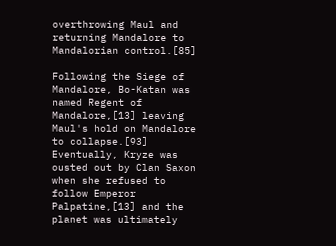overthrowing Maul and returning Mandalore to Mandalorian control.[85]

Following the Siege of Mandalore, Bo-Katan was named Regent of Mandalore,[13] leaving Maul's hold on Mandalore to collapse.[93] Eventually, Kryze was ousted out by Clan Saxon when she refused to follow Emperor Palpatine,[13] and the planet was ultimately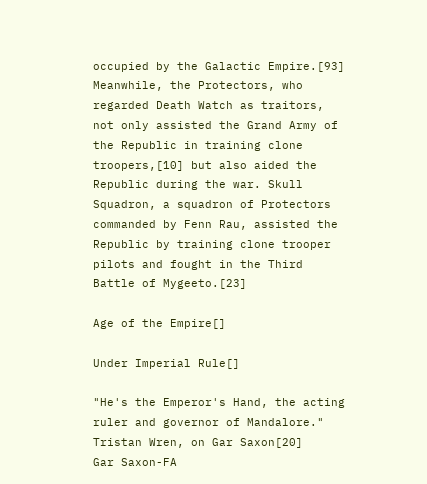occupied by the Galactic Empire.[93] Meanwhile, the Protectors, who regarded Death Watch as traitors, not only assisted the Grand Army of the Republic in training clone troopers,[10] but also aided the Republic during the war. Skull Squadron, a squadron of Protectors commanded by Fenn Rau, assisted the Republic by training clone trooper pilots and fought in the Third Battle of Mygeeto.[23]

Age of the Empire[]

Under Imperial Rule[]

"He's the Emperor's Hand, the acting ruler and governor of Mandalore."
Tristan Wren, on Gar Saxon[20]
Gar Saxon-FA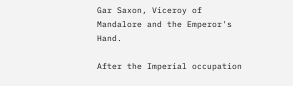Gar Saxon, Viceroy of Mandalore and the Emperor's Hand.

After the Imperial occupation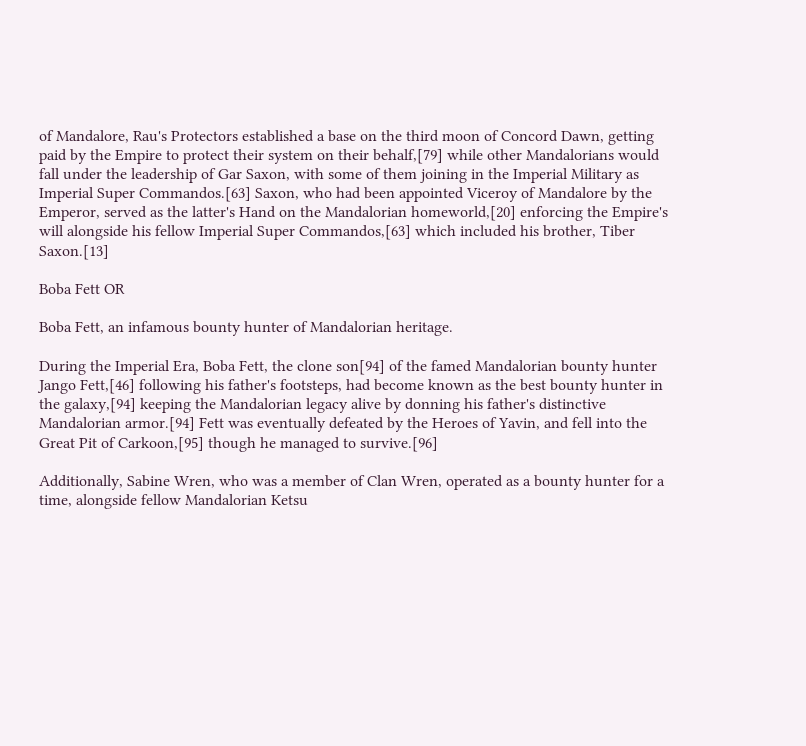of Mandalore, Rau's Protectors established a base on the third moon of Concord Dawn, getting paid by the Empire to protect their system on their behalf,[79] while other Mandalorians would fall under the leadership of Gar Saxon, with some of them joining in the Imperial Military as Imperial Super Commandos.[63] Saxon, who had been appointed Viceroy of Mandalore by the Emperor, served as the latter's Hand on the Mandalorian homeworld,[20] enforcing the Empire's will alongside his fellow Imperial Super Commandos,[63] which included his brother, Tiber Saxon.[13]

Boba Fett OR

Boba Fett, an infamous bounty hunter of Mandalorian heritage.

During the Imperial Era, Boba Fett, the clone son[94] of the famed Mandalorian bounty hunter Jango Fett,[46] following his father's footsteps, had become known as the best bounty hunter in the galaxy,[94] keeping the Mandalorian legacy alive by donning his father's distinctive Mandalorian armor.[94] Fett was eventually defeated by the Heroes of Yavin, and fell into the Great Pit of Carkoon,[95] though he managed to survive.[96]

Additionally, Sabine Wren, who was a member of Clan Wren, operated as a bounty hunter for a time, alongside fellow Mandalorian Ketsu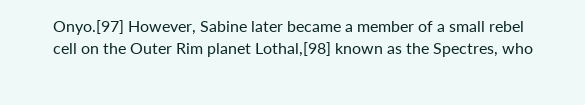Onyo.[97] However, Sabine later became a member of a small rebel cell on the Outer Rim planet Lothal,[98] known as the Spectres, who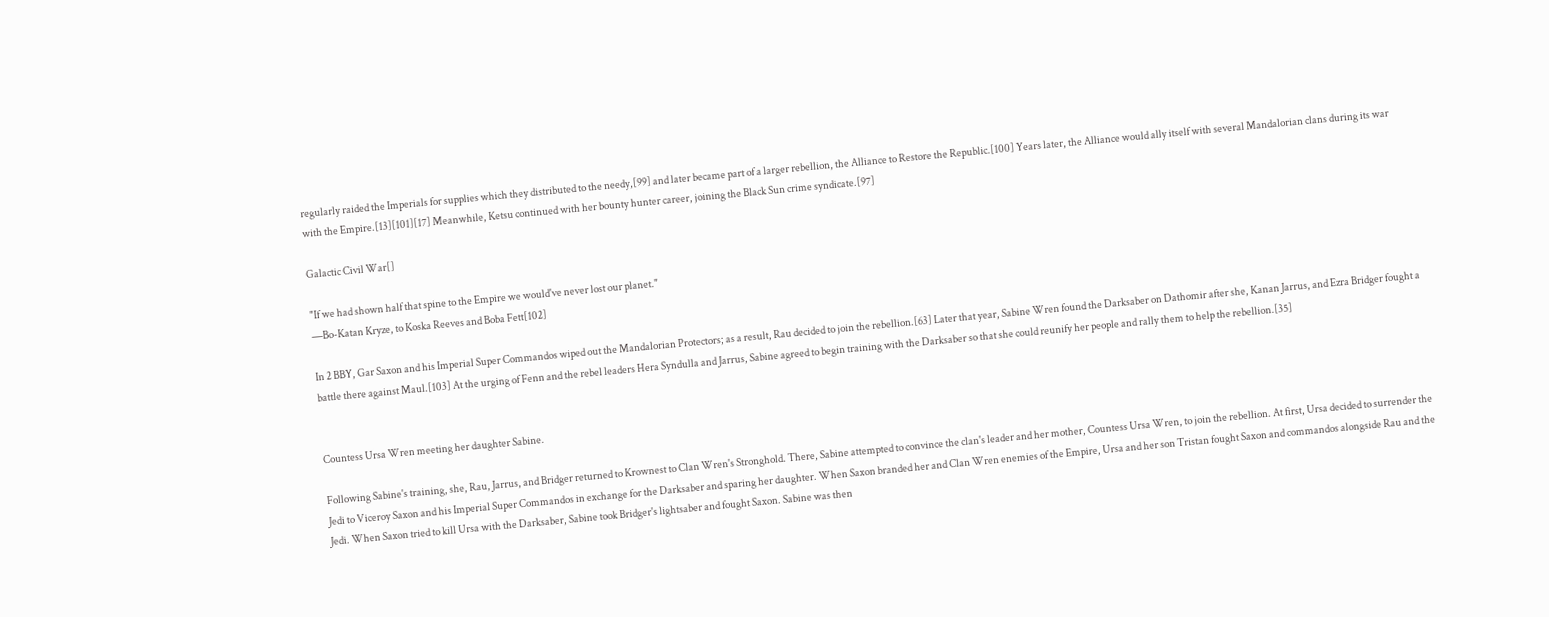regularly raided the Imperials for supplies which they distributed to the needy,[99] and later became part of a larger rebellion, the Alliance to Restore the Republic.[100] Years later, the Alliance would ally itself with several Mandalorian clans during its war with the Empire.[13][101][17] Meanwhile, Ketsu continued with her bounty hunter career, joining the Black Sun crime syndicate.[97]

Galactic Civil War[]

"If we had shown half that spine to the Empire we would've never lost our planet."
―Bo-Katan Kryze, to Koska Reeves and Boba Fett[102]

In 2 BBY, Gar Saxon and his Imperial Super Commandos wiped out the Mandalorian Protectors; as a result, Rau decided to join the rebellion.[63] Later that year, Sabine Wren found the Darksaber on Dathomir after she, Kanan Jarrus, and Ezra Bridger fought a battle there against Maul.[103] At the urging of Fenn and the rebel leaders Hera Syndulla and Jarrus, Sabine agreed to begin training with the Darksaber so that she could reunify her people and rally them to help the rebellion.[35]


Countess Ursa Wren meeting her daughter Sabine.

Following Sabine's training, she, Rau, Jarrus, and Bridger returned to Krownest to Clan Wren's Stronghold. There, Sabine attempted to convince the clan's leader and her mother, Countess Ursa Wren, to join the rebellion. At first, Ursa decided to surrender the Jedi to Viceroy Saxon and his Imperial Super Commandos in exchange for the Darksaber and sparing her daughter. When Saxon branded her and Clan Wren enemies of the Empire, Ursa and her son Tristan fought Saxon and commandos alongside Rau and the Jedi. When Saxon tried to kill Ursa with the Darksaber, Sabine took Bridger's lightsaber and fought Saxon. Sabine was then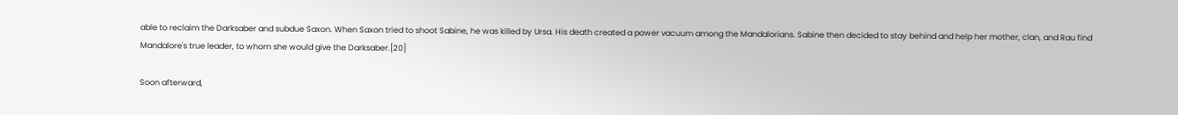able to reclaim the Darksaber and subdue Saxon. When Saxon tried to shoot Sabine, he was killed by Ursa. His death created a power vacuum among the Mandalorians. Sabine then decided to stay behind and help her mother, clan, and Rau find Mandalore's true leader, to whom she would give the Darksaber.[20]

Soon afterward,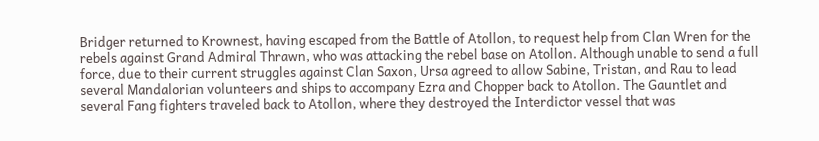Bridger returned to Krownest, having escaped from the Battle of Atollon, to request help from Clan Wren for the rebels against Grand Admiral Thrawn, who was attacking the rebel base on Atollon. Although unable to send a full force, due to their current struggles against Clan Saxon, Ursa agreed to allow Sabine, Tristan, and Rau to lead several Mandalorian volunteers and ships to accompany Ezra and Chopper back to Atollon. The Gauntlet and several Fang fighters traveled back to Atollon, where they destroyed the Interdictor vessel that was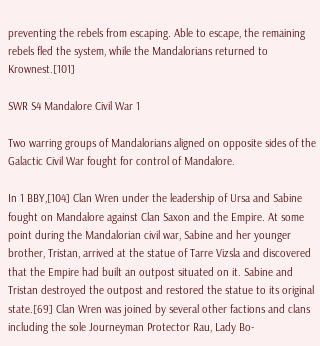preventing the rebels from escaping. Able to escape, the remaining rebels fled the system, while the Mandalorians returned to Krownest.[101]

SWR S4 Mandalore Civil War 1

Two warring groups of Mandalorians aligned on opposite sides of the Galactic Civil War fought for control of Mandalore.

In 1 BBY,[104] Clan Wren under the leadership of Ursa and Sabine fought on Mandalore against Clan Saxon and the Empire. At some point during the Mandalorian civil war, Sabine and her younger brother, Tristan, arrived at the statue of Tarre Vizsla and discovered that the Empire had built an outpost situated on it. Sabine and Tristan destroyed the outpost and restored the statue to its original state.[69] Clan Wren was joined by several other factions and clans including the sole Journeyman Protector Rau, Lady Bo-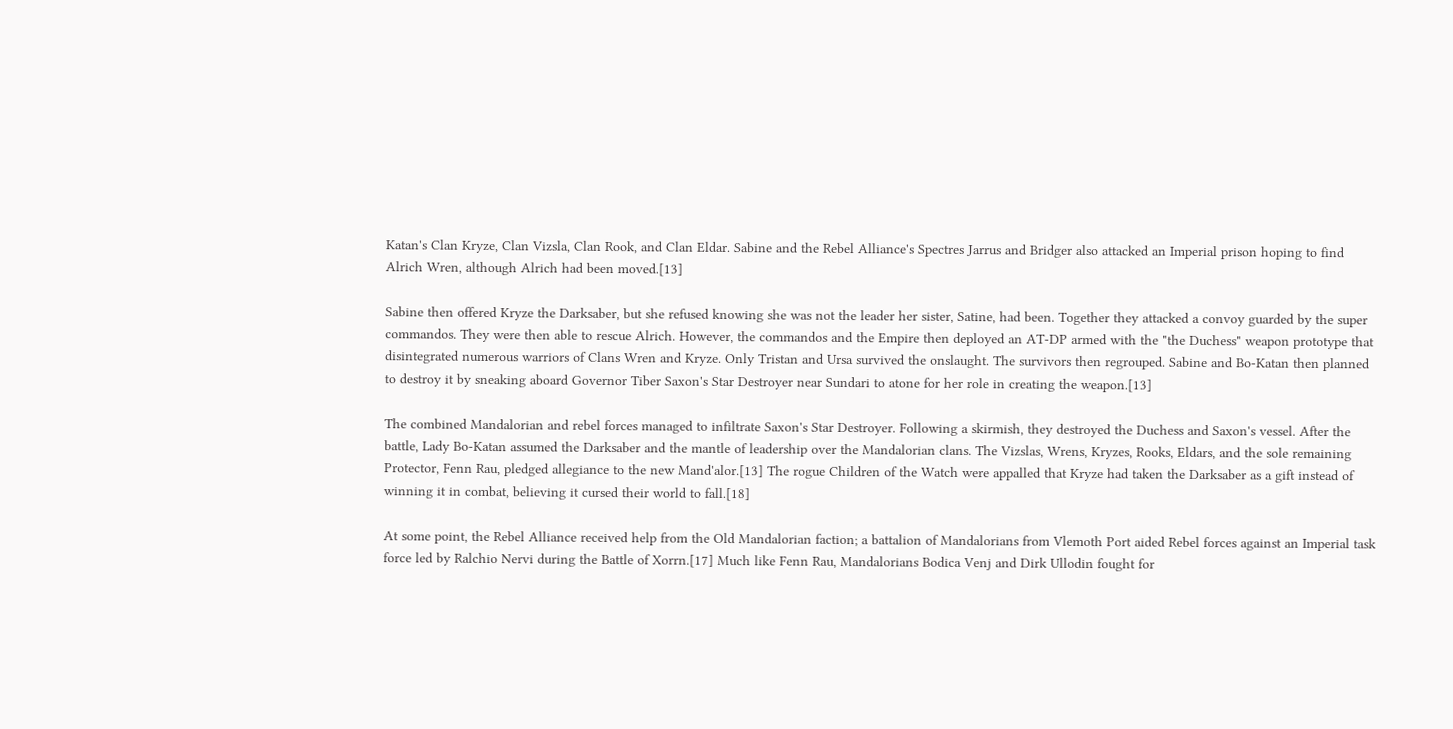Katan's Clan Kryze, Clan Vizsla, Clan Rook, and Clan Eldar. Sabine and the Rebel Alliance's Spectres Jarrus and Bridger also attacked an Imperial prison hoping to find Alrich Wren, although Alrich had been moved.[13]

Sabine then offered Kryze the Darksaber, but she refused knowing she was not the leader her sister, Satine, had been. Together they attacked a convoy guarded by the super commandos. They were then able to rescue Alrich. However, the commandos and the Empire then deployed an AT-DP armed with the "the Duchess" weapon prototype that disintegrated numerous warriors of Clans Wren and Kryze. Only Tristan and Ursa survived the onslaught. The survivors then regrouped. Sabine and Bo-Katan then planned to destroy it by sneaking aboard Governor Tiber Saxon's Star Destroyer near Sundari to atone for her role in creating the weapon.[13]

The combined Mandalorian and rebel forces managed to infiltrate Saxon's Star Destroyer. Following a skirmish, they destroyed the Duchess and Saxon's vessel. After the battle, Lady Bo-Katan assumed the Darksaber and the mantle of leadership over the Mandalorian clans. The Vizslas, Wrens, Kryzes, Rooks, Eldars, and the sole remaining Protector, Fenn Rau, pledged allegiance to the new Mand'alor.[13] The rogue Children of the Watch were appalled that Kryze had taken the Darksaber as a gift instead of winning it in combat, believing it cursed their world to fall.[18]

At some point, the Rebel Alliance received help from the Old Mandalorian faction; a battalion of Mandalorians from Vlemoth Port aided Rebel forces against an Imperial task force led by Ralchio Nervi during the Battle of Xorrn.[17] Much like Fenn Rau, Mandalorians Bodica Venj and Dirk Ullodin fought for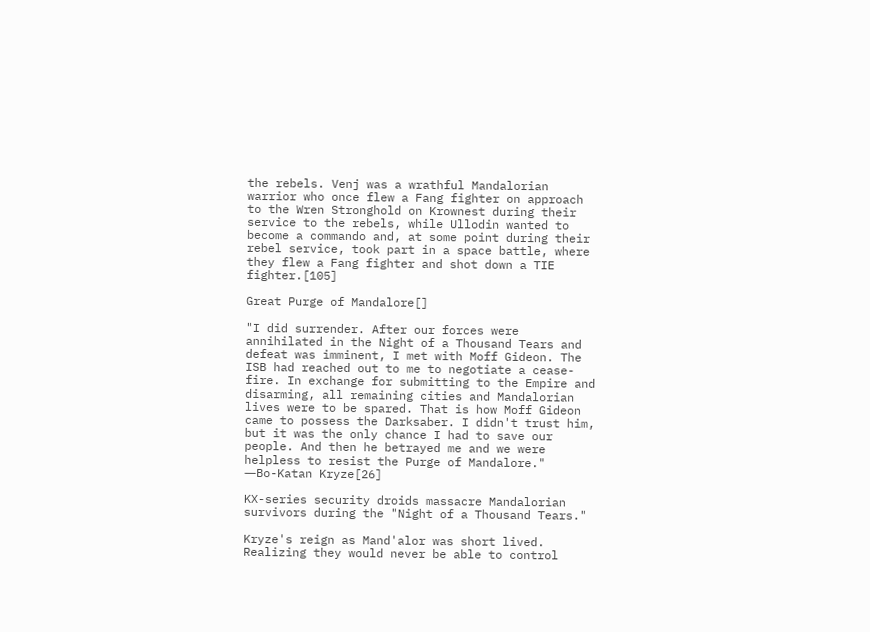the rebels. Venj was a wrathful Mandalorian warrior who once flew a Fang fighter on approach to the Wren Stronghold on Krownest during their service to the rebels, while Ullodin wanted to become a commando and, at some point during their rebel service, took part in a space battle, where they flew a Fang fighter and shot down a TIE fighter.[105]

Great Purge of Mandalore[]

"I did surrender. After our forces were annihilated in the Night of a Thousand Tears and defeat was imminent, I met with Moff Gideon. The ISB had reached out to me to negotiate a cease-fire. In exchange for submitting to the Empire and disarming, all remaining cities and Mandalorian lives were to be spared. That is how Moff Gideon came to possess the Darksaber. I didn't trust him, but it was the only chance I had to save our people. And then he betrayed me and we were helpless to resist the Purge of Mandalore."
―Bo-Katan Kryze[26]

KX-series security droids massacre Mandalorian survivors during the "Night of a Thousand Tears."

Kryze's reign as Mand'alor was short lived. Realizing they would never be able to control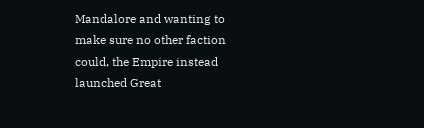Mandalore and wanting to make sure no other faction could, the Empire instead launched Great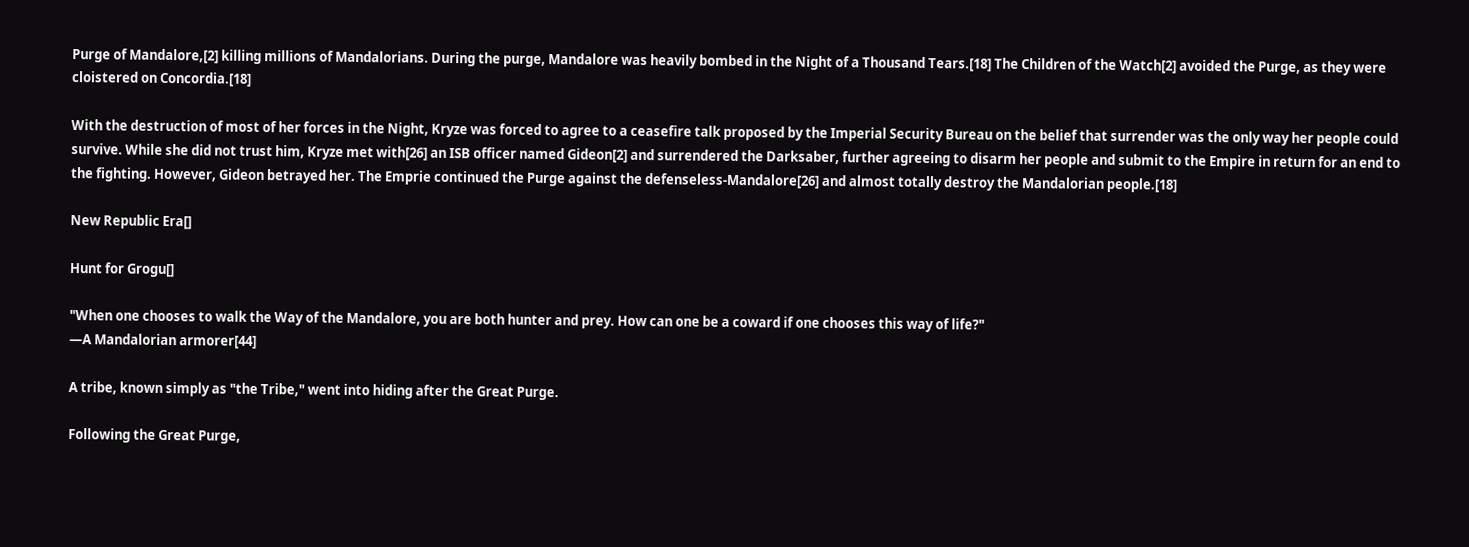Purge of Mandalore,[2] killing millions of Mandalorians. During the purge, Mandalore was heavily bombed in the Night of a Thousand Tears.[18] The Children of the Watch[2] avoided the Purge, as they were cloistered on Concordia.[18]

With the destruction of most of her forces in the Night, Kryze was forced to agree to a ceasefire talk proposed by the Imperial Security Bureau on the belief that surrender was the only way her people could survive. While she did not trust him, Kryze met with[26] an ISB officer named Gideon[2] and surrendered the Darksaber, further agreeing to disarm her people and submit to the Empire in return for an end to the fighting. However, Gideon betrayed her. The Emprie continued the Purge against the defenseless-Mandalore[26] and almost totally destroy the Mandalorian people.[18]

New Republic Era[]

Hunt for Grogu[]

"When one chooses to walk the Way of the Mandalore, you are both hunter and prey. How can one be a coward if one chooses this way of life?"
―A Mandalorian armorer[44]

A tribe, known simply as "the Tribe," went into hiding after the Great Purge.

Following the Great Purge,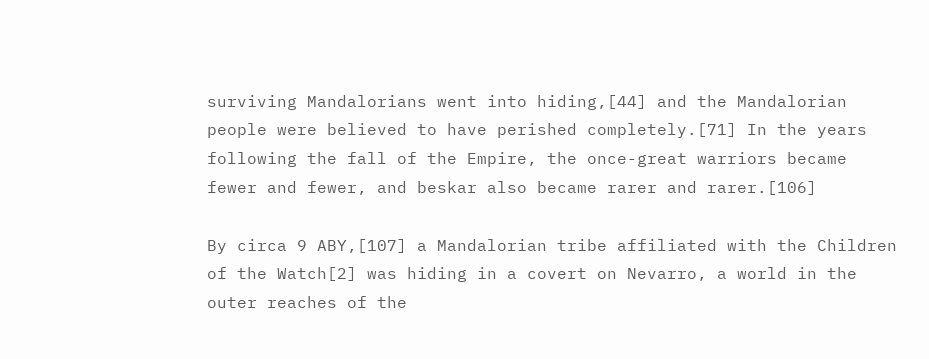surviving Mandalorians went into hiding,[44] and the Mandalorian people were believed to have perished completely.[71] In the years following the fall of the Empire, the once-great warriors became fewer and fewer, and beskar also became rarer and rarer.[106]

By circa 9 ABY,[107] a Mandalorian tribe affiliated with the Children of the Watch[2] was hiding in a covert on Nevarro, a world in the outer reaches of the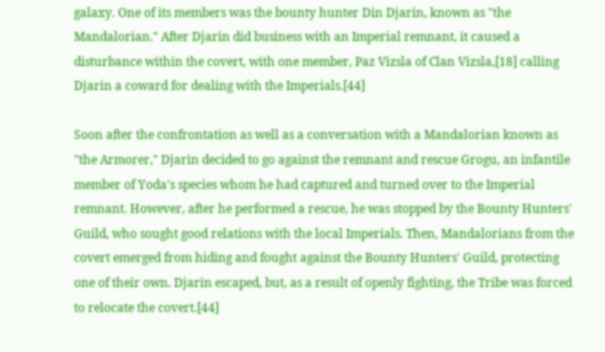galaxy. One of its members was the bounty hunter Din Djarin, known as "the Mandalorian." After Djarin did business with an Imperial remnant, it caused a disturbance within the covert, with one member, Paz Vizsla of Clan Vizsla,[18] calling Djarin a coward for dealing with the Imperials.[44]

Soon after the confrontation as well as a conversation with a Mandalorian known as "the Armorer," Djarin decided to go against the remnant and rescue Grogu, an infantile member of Yoda's species whom he had captured and turned over to the Imperial remnant. However, after he performed a rescue, he was stopped by the Bounty Hunters' Guild, who sought good relations with the local Imperials. Then, Mandalorians from the covert emerged from hiding and fought against the Bounty Hunters' Guild, protecting one of their own. Djarin escaped, but, as a result of openly fighting, the Tribe was forced to relocate the covert.[44]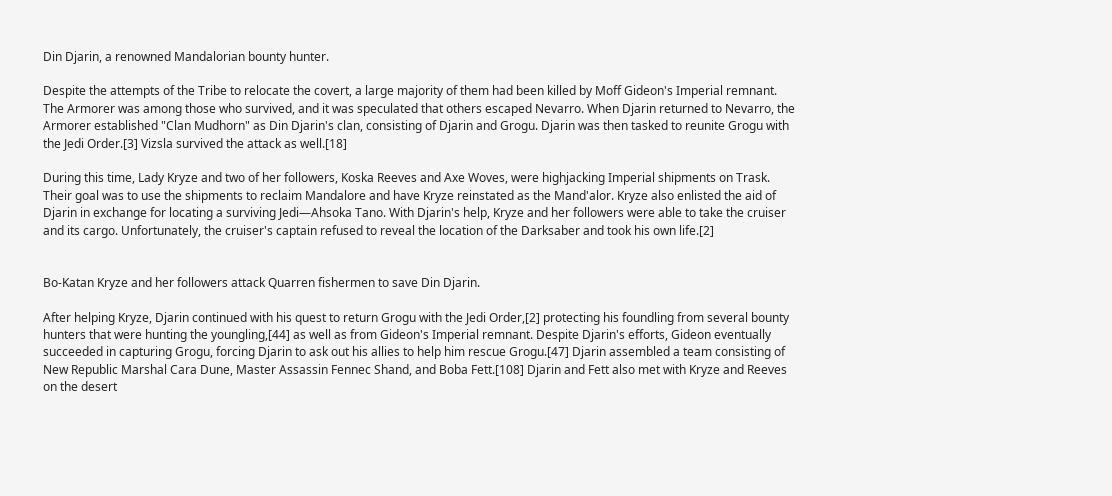Din Djarin, a renowned Mandalorian bounty hunter.

Despite the attempts of the Tribe to relocate the covert, a large majority of them had been killed by Moff Gideon's Imperial remnant. The Armorer was among those who survived, and it was speculated that others escaped Nevarro. When Djarin returned to Nevarro, the Armorer established "Clan Mudhorn" as Din Djarin's clan, consisting of Djarin and Grogu. Djarin was then tasked to reunite Grogu with the Jedi Order.[3] Vizsla survived the attack as well.[18]

During this time, Lady Kryze and two of her followers, Koska Reeves and Axe Woves, were highjacking Imperial shipments on Trask. Their goal was to use the shipments to reclaim Mandalore and have Kryze reinstated as the Mand'alor. Kryze also enlisted the aid of Djarin in exchange for locating a surviving Jedi—Ahsoka Tano. With Djarin's help, Kryze and her followers were able to take the cruiser and its cargo. Unfortunately, the cruiser's captain refused to reveal the location of the Darksaber and took his own life.[2]


Bo-Katan Kryze and her followers attack Quarren fishermen to save Din Djarin.

After helping Kryze, Djarin continued with his quest to return Grogu with the Jedi Order,[2] protecting his foundling from several bounty hunters that were hunting the youngling,[44] as well as from Gideon's Imperial remnant. Despite Djarin's efforts, Gideon eventually succeeded in capturing Grogu, forcing Djarin to ask out his allies to help him rescue Grogu.[47] Djarin assembled a team consisting of New Republic Marshal Cara Dune, Master Assassin Fennec Shand, and Boba Fett.[108] Djarin and Fett also met with Kryze and Reeves on the desert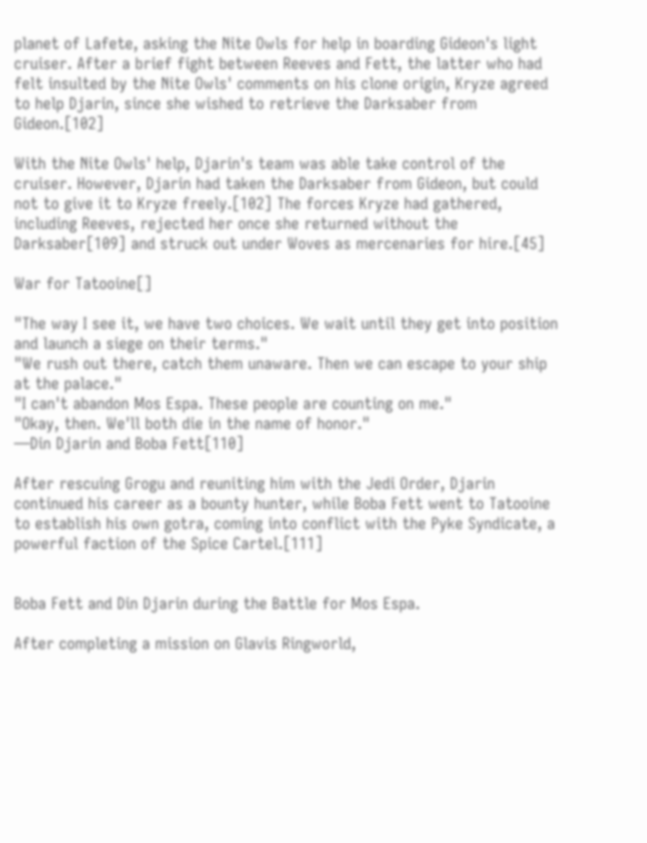planet of Lafete, asking the Nite Owls for help in boarding Gideon's light cruiser. After a brief fight between Reeves and Fett, the latter who had felt insulted by the Nite Owls' comments on his clone origin, Kryze agreed to help Djarin, since she wished to retrieve the Darksaber from Gideon.[102]

With the Nite Owls' help, Djarin's team was able take control of the cruiser. However, Djarin had taken the Darksaber from Gideon, but could not to give it to Kryze freely.[102] The forces Kryze had gathered, including Reeves, rejected her once she returned without the Darksaber[109] and struck out under Woves as mercenaries for hire.[45]

War for Tatooine[]

"The way I see it, we have two choices. We wait until they get into position and launch a siege on their terms."
"We rush out there, catch them unaware. Then we can escape to your ship at the palace."
"I can't abandon Mos Espa. These people are counting on me."
"Okay, then. We'll both die in the name of honor."
―Din Djarin and Boba Fett[110]

After rescuing Grogu and reuniting him with the Jedi Order, Djarin continued his career as a bounty hunter, while Boba Fett went to Tatooine to establish his own gotra, coming into conflict with the Pyke Syndicate, a powerful faction of the Spice Cartel.[111]


Boba Fett and Din Djarin during the Battle for Mos Espa.

After completing a mission on Glavis Ringworld,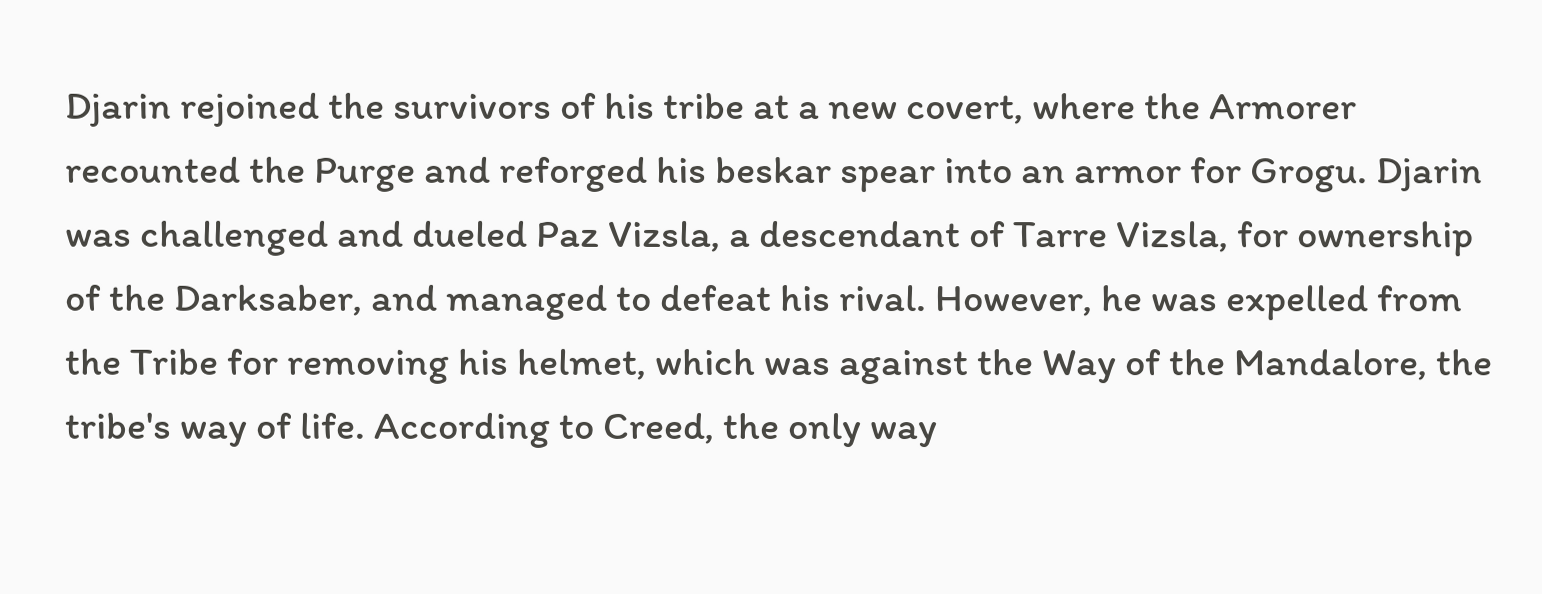Djarin rejoined the survivors of his tribe at a new covert, where the Armorer recounted the Purge and reforged his beskar spear into an armor for Grogu. Djarin was challenged and dueled Paz Vizsla, a descendant of Tarre Vizsla, for ownership of the Darksaber, and managed to defeat his rival. However, he was expelled from the Tribe for removing his helmet, which was against the Way of the Mandalore, the tribe's way of life. According to Creed, the only way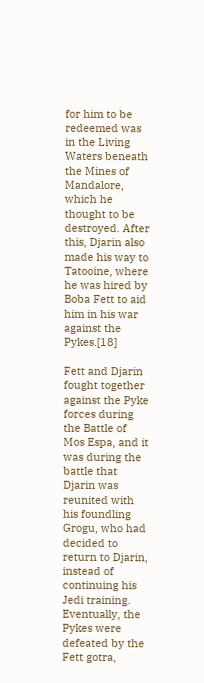for him to be redeemed was in the Living Waters beneath the Mines of Mandalore, which he thought to be destroyed. After this, Djarin also made his way to Tatooine, where he was hired by Boba Fett to aid him in his war against the Pykes.[18]

Fett and Djarin fought together against the Pyke forces during the Battle of Mos Espa, and it was during the battle that Djarin was reunited with his foundling Grogu, who had decided to return to Djarin, instead of continuing his Jedi training. Eventually, the Pykes were defeated by the Fett gotra,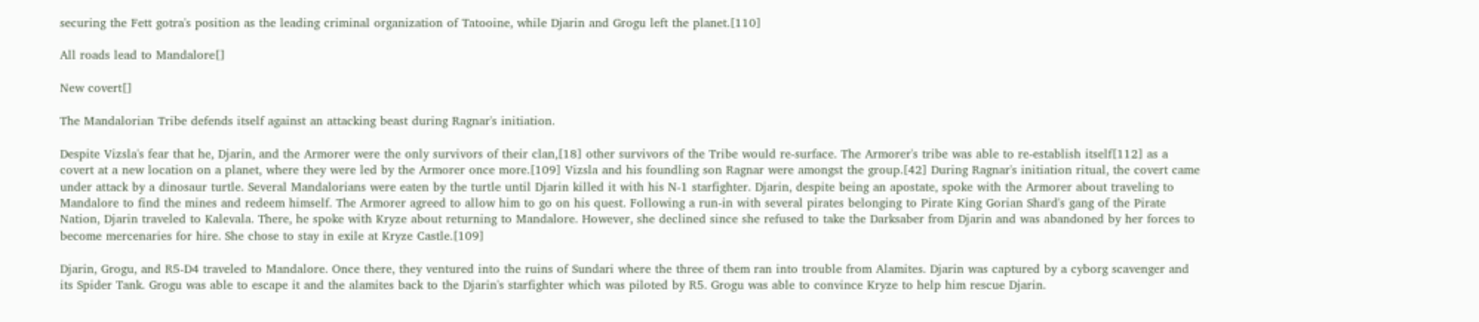securing the Fett gotra's position as the leading criminal organization of Tatooine, while Djarin and Grogu left the planet.[110]

All roads lead to Mandalore[]

New covert[]

The Mandalorian Tribe defends itself against an attacking beast during Ragnar's initiation.

Despite Vizsla's fear that he, Djarin, and the Armorer were the only survivors of their clan,[18] other survivors of the Tribe would re-surface. The Armorer's tribe was able to re-establish itself[112] as a covert at a new location on a planet, where they were led by the Armorer once more.[109] Vizsla and his foundling son Ragnar were amongst the group.[42] During Ragnar's initiation ritual, the covert came under attack by a dinosaur turtle. Several Mandalorians were eaten by the turtle until Djarin killed it with his N-1 starfighter. Djarin, despite being an apostate, spoke with the Armorer about traveling to Mandalore to find the mines and redeem himself. The Armorer agreed to allow him to go on his quest. Following a run-in with several pirates belonging to Pirate King Gorian Shard's gang of the Pirate Nation, Djarin traveled to Kalevala. There, he spoke with Kryze about returning to Mandalore. However, she declined since she refused to take the Darksaber from Djarin and was abandoned by her forces to become mercenaries for hire. She chose to stay in exile at Kryze Castle.[109]

Djarin, Grogu, and R5-D4 traveled to Mandalore. Once there, they ventured into the ruins of Sundari where the three of them ran into trouble from Alamites. Djarin was captured by a cyborg scavenger and its Spider Tank. Grogu was able to escape it and the alamites back to the Djarin's starfighter which was piloted by R5. Grogu was able to convince Kryze to help him rescue Djarin.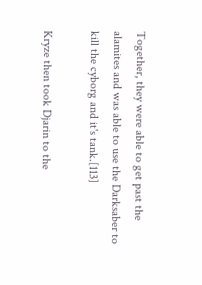Together, they were able to get past the alamites and was able to use the Darksaber to kill the cyborg and it's tank.[113]

Kryze then took Djarin to the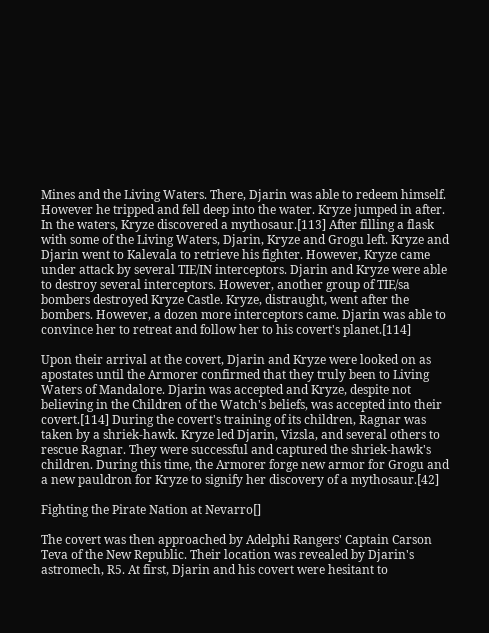Mines and the Living Waters. There, Djarin was able to redeem himself. However he tripped and fell deep into the water. Kryze jumped in after. In the waters, Kryze discovered a mythosaur.[113] After filling a flask with some of the Living Waters, Djarin, Kryze and Grogu left. Kryze and Djarin went to Kalevala to retrieve his fighter. However, Kryze came under attack by several TIE/IN interceptors. Djarin and Kryze were able to destroy several interceptors. However, another group of TIE/sa bombers destroyed Kryze Castle. Kryze, distraught, went after the bombers. However, a dozen more interceptors came. Djarin was able to convince her to retreat and follow her to his covert's planet.[114]

Upon their arrival at the covert, Djarin and Kryze were looked on as apostates until the Armorer confirmed that they truly been to Living Waters of Mandalore. Djarin was accepted and Kryze, despite not believing in the Children of the Watch's beliefs, was accepted into their covert.[114] During the covert's training of its children, Ragnar was taken by a shriek-hawk. Kryze led Djarin, Vizsla, and several others to rescue Ragnar. They were successful and captured the shriek-hawk's children. During this time, the Armorer forge new armor for Grogu and a new pauldron for Kryze to signify her discovery of a mythosaur.[42]

Fighting the Pirate Nation at Nevarro[]

The covert was then approached by Adelphi Rangers' Captain Carson Teva of the New Republic. Their location was revealed by Djarin's astromech, R5. At first, Djarin and his covert were hesitant to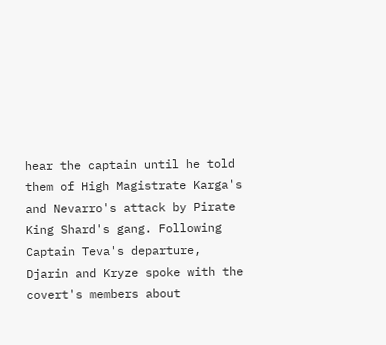hear the captain until he told them of High Magistrate Karga's and Nevarro's attack by Pirate King Shard's gang. Following Captain Teva's departure, Djarin and Kryze spoke with the covert's members about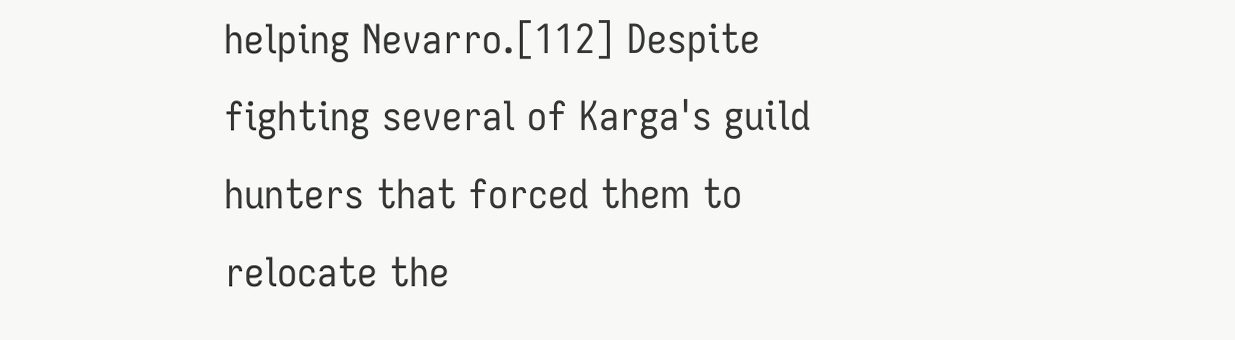helping Nevarro.[112] Despite fighting several of Karga's guild hunters that forced them to relocate the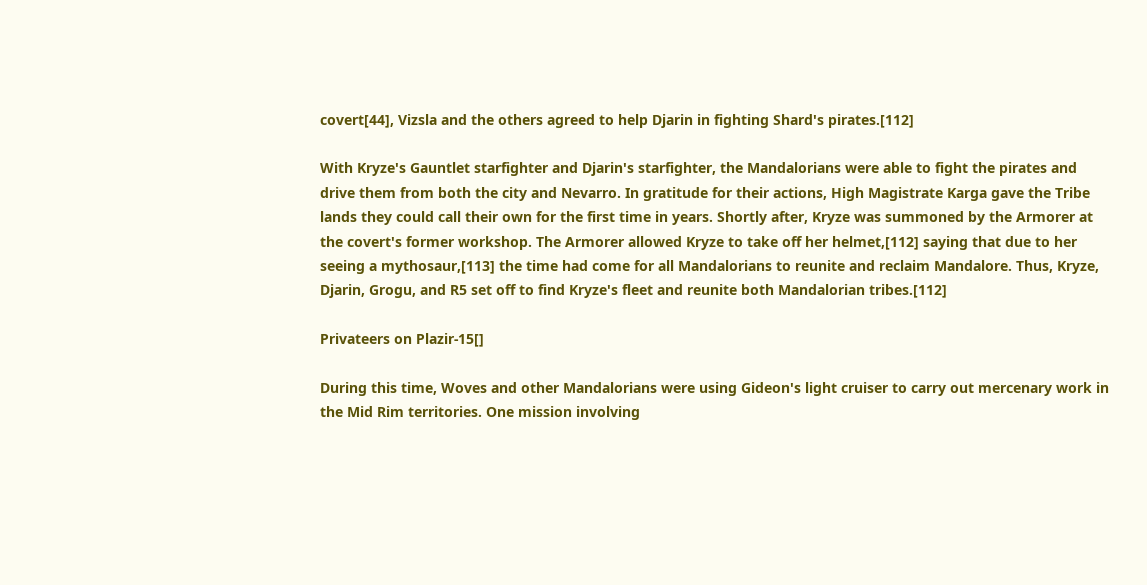covert[44], Vizsla and the others agreed to help Djarin in fighting Shard's pirates.[112]

With Kryze's Gauntlet starfighter and Djarin's starfighter, the Mandalorians were able to fight the pirates and drive them from both the city and Nevarro. In gratitude for their actions, High Magistrate Karga gave the Tribe lands they could call their own for the first time in years. Shortly after, Kryze was summoned by the Armorer at the covert's former workshop. The Armorer allowed Kryze to take off her helmet,[112] saying that due to her seeing a mythosaur,[113] the time had come for all Mandalorians to reunite and reclaim Mandalore. Thus, Kryze, Djarin, Grogu, and R5 set off to find Kryze's fleet and reunite both Mandalorian tribes.[112]

Privateers on Plazir-15[]

During this time, Woves and other Mandalorians were using Gideon's light cruiser to carry out mercenary work in the Mid Rim territories. One mission involving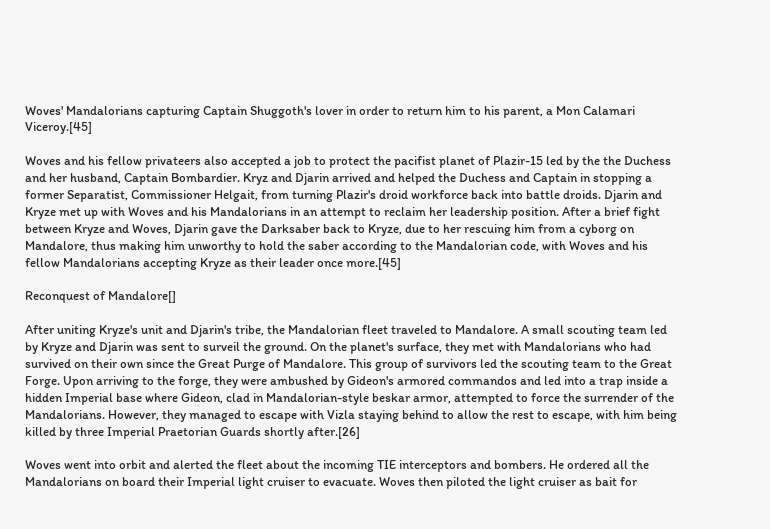Woves' Mandalorians capturing Captain Shuggoth's lover in order to return him to his parent, a Mon Calamari Viceroy.[45]

Woves and his fellow privateers also accepted a job to protect the pacifist planet of Plazir-15 led by the the Duchess and her husband, Captain Bombardier. Kryz and Djarin arrived and helped the Duchess and Captain in stopping a former Separatist, Commissioner Helgait, from turning Plazir's droid workforce back into battle droids. Djarin and Kryze met up with Woves and his Mandalorians in an attempt to reclaim her leadership position. After a brief fight between Kryze and Woves, Djarin gave the Darksaber back to Kryze, due to her rescuing him from a cyborg on Mandalore, thus making him unworthy to hold the saber according to the Mandalorian code, with Woves and his fellow Mandalorians accepting Kryze as their leader once more.[45]

Reconquest of Mandalore[]

After uniting Kryze's unit and Djarin's tribe, the Mandalorian fleet traveled to Mandalore. A small scouting team led by Kryze and Djarin was sent to surveil the ground. On the planet's surface, they met with Mandalorians who had survived on their own since the Great Purge of Mandalore. This group of survivors led the scouting team to the Great Forge. Upon arriving to the forge, they were ambushed by Gideon's armored commandos and led into a trap inside a hidden Imperial base where Gideon, clad in Mandalorian-style beskar armor, attempted to force the surrender of the Mandalorians. However, they managed to escape with Vizla staying behind to allow the rest to escape, with him being killed by three Imperial Praetorian Guards shortly after.[26]

Woves went into orbit and alerted the fleet about the incoming TIE interceptors and bombers. He ordered all the Mandalorians on board their Imperial light cruiser to evacuate. Woves then piloted the light cruiser as bait for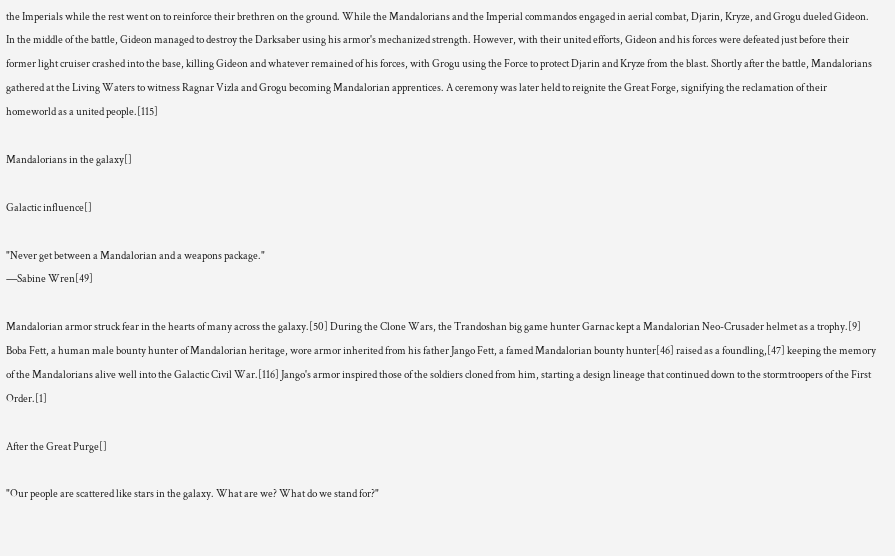the Imperials while the rest went on to reinforce their brethren on the ground. While the Mandalorians and the Imperial commandos engaged in aerial combat, Djarin, Kryze, and Grogu dueled Gideon. In the middle of the battle, Gideon managed to destroy the Darksaber using his armor's mechanized strength. However, with their united efforts, Gideon and his forces were defeated just before their former light cruiser crashed into the base, killing Gideon and whatever remained of his forces, with Grogu using the Force to protect Djarin and Kryze from the blast. Shortly after the battle, Mandalorians gathered at the Living Waters to witness Ragnar Vizla and Grogu becoming Mandalorian apprentices. A ceremony was later held to reignite the Great Forge, signifying the reclamation of their homeworld as a united people.[115]

Mandalorians in the galaxy[]

Galactic influence[]

"Never get between a Mandalorian and a weapons package."
―Sabine Wren[49]

Mandalorian armor struck fear in the hearts of many across the galaxy.[50] During the Clone Wars, the Trandoshan big game hunter Garnac kept a Mandalorian Neo-Crusader helmet as a trophy.[9] Boba Fett, a human male bounty hunter of Mandalorian heritage, wore armor inherited from his father Jango Fett, a famed Mandalorian bounty hunter[46] raised as a foundling,[47] keeping the memory of the Mandalorians alive well into the Galactic Civil War.[116] Jango's armor inspired those of the soldiers cloned from him, starting a design lineage that continued down to the stormtroopers of the First Order.[1]

After the Great Purge[]

"Our people are scattered like stars in the galaxy. What are we? What do we stand for?"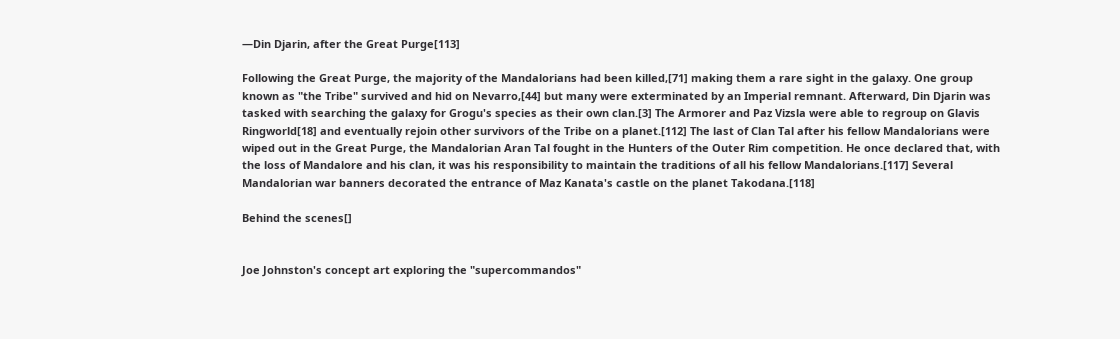―Din Djarin, after the Great Purge[113]

Following the Great Purge, the majority of the Mandalorians had been killed,[71] making them a rare sight in the galaxy. One group known as "the Tribe" survived and hid on Nevarro,[44] but many were exterminated by an Imperial remnant. Afterward, Din Djarin was tasked with searching the galaxy for Grogu's species as their own clan.[3] The Armorer and Paz Vizsla were able to regroup on Glavis Ringworld[18] and eventually rejoin other survivors of the Tribe on a planet.[112] The last of Clan Tal after his fellow Mandalorians were wiped out in the Great Purge, the Mandalorian Aran Tal fought in the Hunters of the Outer Rim competition. He once declared that, with the loss of Mandalore and his clan, it was his responsibility to maintain the traditions of all his fellow Mandalorians.[117] Several Mandalorian war banners decorated the entrance of Maz Kanata's castle on the planet Takodana.[118]

Behind the scenes[]


Joe Johnston's concept art exploring the "supercommandos"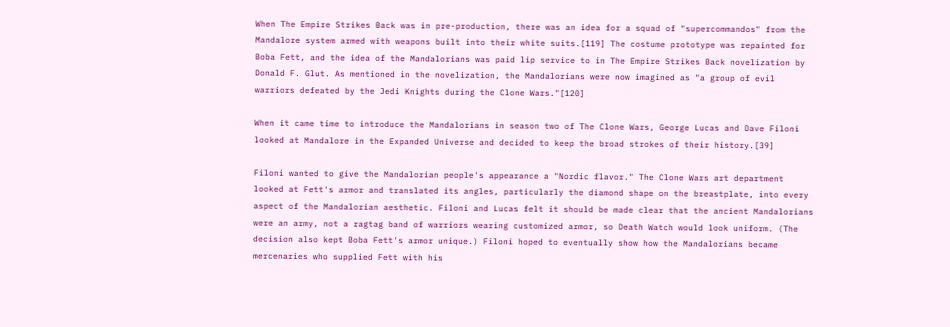When The Empire Strikes Back was in pre-production, there was an idea for a squad of "supercommandos" from the Mandalore system armed with weapons built into their white suits.[119] The costume prototype was repainted for Boba Fett, and the idea of the Mandalorians was paid lip service to in The Empire Strikes Back novelization by Donald F. Glut. As mentioned in the novelization, the Mandalorians were now imagined as "a group of evil warriors defeated by the Jedi Knights during the Clone Wars."[120]

When it came time to introduce the Mandalorians in season two of The Clone Wars, George Lucas and Dave Filoni looked at Mandalore in the Expanded Universe and decided to keep the broad strokes of their history.[39]

Filoni wanted to give the Mandalorian people's appearance a "Nordic flavor." The Clone Wars art department looked at Fett's armor and translated its angles, particularly the diamond shape on the breastplate, into every aspect of the Mandalorian aesthetic. Filoni and Lucas felt it should be made clear that the ancient Mandalorians were an army, not a ragtag band of warriors wearing customized armor, so Death Watch would look uniform. (The decision also kept Boba Fett's armor unique.) Filoni hoped to eventually show how the Mandalorians became mercenaries who supplied Fett with his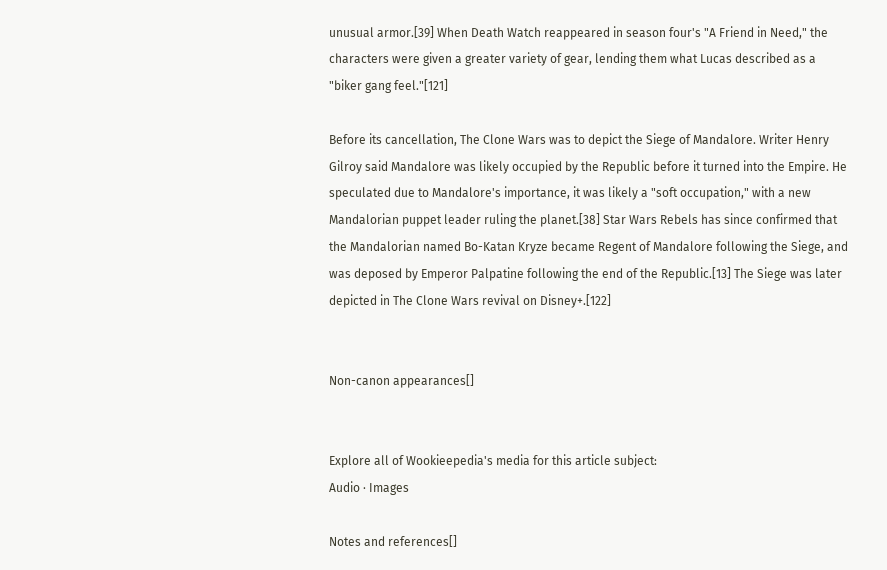unusual armor.[39] When Death Watch reappeared in season four's "A Friend in Need," the characters were given a greater variety of gear, lending them what Lucas described as a "biker gang feel."[121]

Before its cancellation, The Clone Wars was to depict the Siege of Mandalore. Writer Henry Gilroy said Mandalore was likely occupied by the Republic before it turned into the Empire. He speculated due to Mandalore's importance, it was likely a "soft occupation," with a new Mandalorian puppet leader ruling the planet.[38] Star Wars Rebels has since confirmed that the Mandalorian named Bo-Katan Kryze became Regent of Mandalore following the Siege, and was deposed by Emperor Palpatine following the end of the Republic.[13] The Siege was later depicted in The Clone Wars revival on Disney+.[122]


Non-canon appearances[]


Explore all of Wookieepedia's media for this article subject:
Audio · Images

Notes and references[]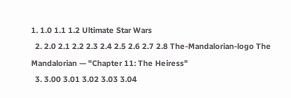1. 1.0 1.1 1.2 Ultimate Star Wars
  2. 2.0 2.1 2.2 2.3 2.4 2.5 2.6 2.7 2.8 The-Mandalorian-logo The Mandalorian — "Chapter 11: The Heiress"
  3. 3.00 3.01 3.02 3.03 3.04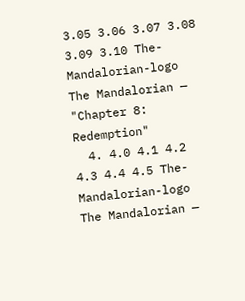3.05 3.06 3.07 3.08 3.09 3.10 The-Mandalorian-logo The Mandalorian — "Chapter 8: Redemption"
  4. 4.0 4.1 4.2 4.3 4.4 4.5 The-Mandalorian-logo The Mandalorian —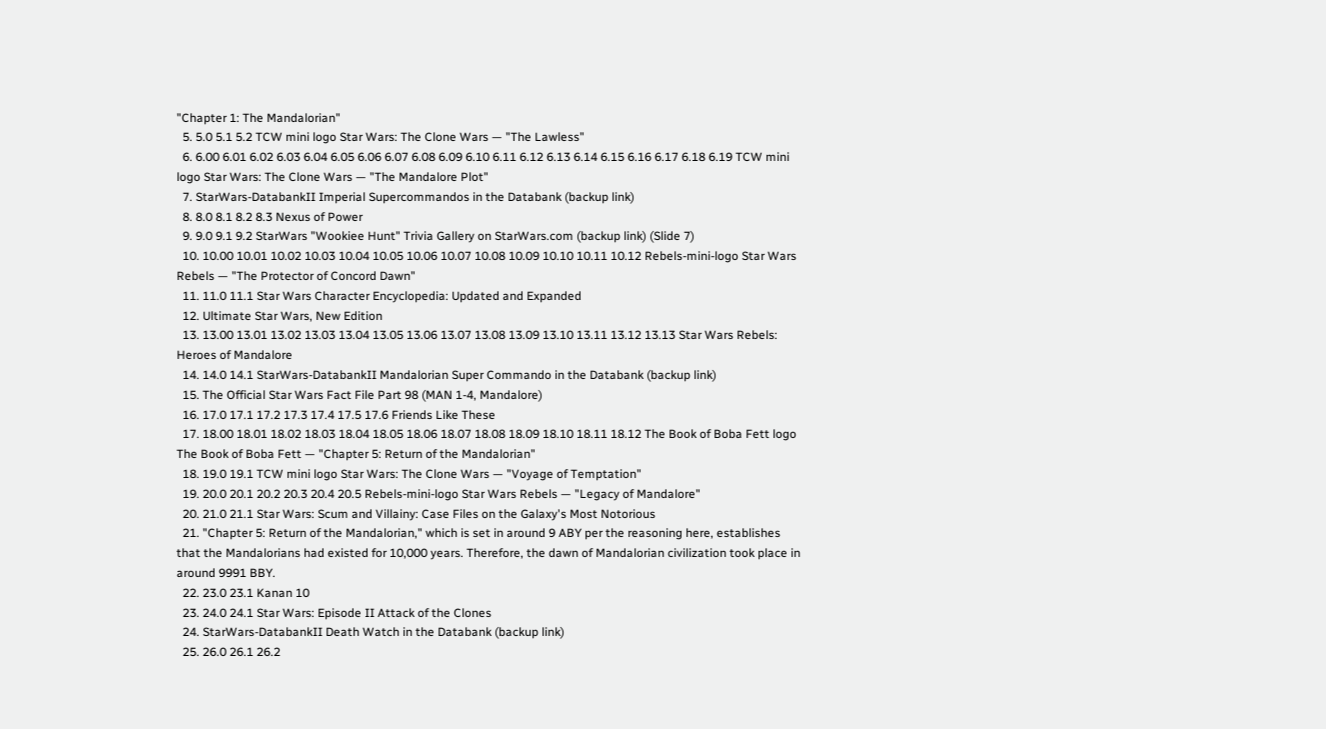"Chapter 1: The Mandalorian"
  5. 5.0 5.1 5.2 TCW mini logo Star Wars: The Clone Wars — "The Lawless"
  6. 6.00 6.01 6.02 6.03 6.04 6.05 6.06 6.07 6.08 6.09 6.10 6.11 6.12 6.13 6.14 6.15 6.16 6.17 6.18 6.19 TCW mini logo Star Wars: The Clone Wars — "The Mandalore Plot"
  7. StarWars-DatabankII Imperial Supercommandos in the Databank (backup link)
  8. 8.0 8.1 8.2 8.3 Nexus of Power
  9. 9.0 9.1 9.2 StarWars "Wookiee Hunt" Trivia Gallery on StarWars.com (backup link) (Slide 7)
  10. 10.00 10.01 10.02 10.03 10.04 10.05 10.06 10.07 10.08 10.09 10.10 10.11 10.12 Rebels-mini-logo Star Wars Rebels — "The Protector of Concord Dawn"
  11. 11.0 11.1 Star Wars Character Encyclopedia: Updated and Expanded
  12. Ultimate Star Wars, New Edition
  13. 13.00 13.01 13.02 13.03 13.04 13.05 13.06 13.07 13.08 13.09 13.10 13.11 13.12 13.13 Star Wars Rebels: Heroes of Mandalore
  14. 14.0 14.1 StarWars-DatabankII Mandalorian Super Commando in the Databank (backup link)
  15. The Official Star Wars Fact File Part 98 (MAN 1-4, Mandalore)
  16. 17.0 17.1 17.2 17.3 17.4 17.5 17.6 Friends Like These
  17. 18.00 18.01 18.02 18.03 18.04 18.05 18.06 18.07 18.08 18.09 18.10 18.11 18.12 The Book of Boba Fett logo The Book of Boba Fett — "Chapter 5: Return of the Mandalorian"
  18. 19.0 19.1 TCW mini logo Star Wars: The Clone Wars — "Voyage of Temptation"
  19. 20.0 20.1 20.2 20.3 20.4 20.5 Rebels-mini-logo Star Wars Rebels — "Legacy of Mandalore"
  20. 21.0 21.1 Star Wars: Scum and Villainy: Case Files on the Galaxy's Most Notorious
  21. "Chapter 5: Return of the Mandalorian," which is set in around 9 ABY per the reasoning here, establishes that the Mandalorians had existed for 10,000 years. Therefore, the dawn of Mandalorian civilization took place in around 9991 BBY.
  22. 23.0 23.1 Kanan 10
  23. 24.0 24.1 Star Wars: Episode II Attack of the Clones
  24. StarWars-DatabankII Death Watch in the Databank (backup link)
  25. 26.0 26.1 26.2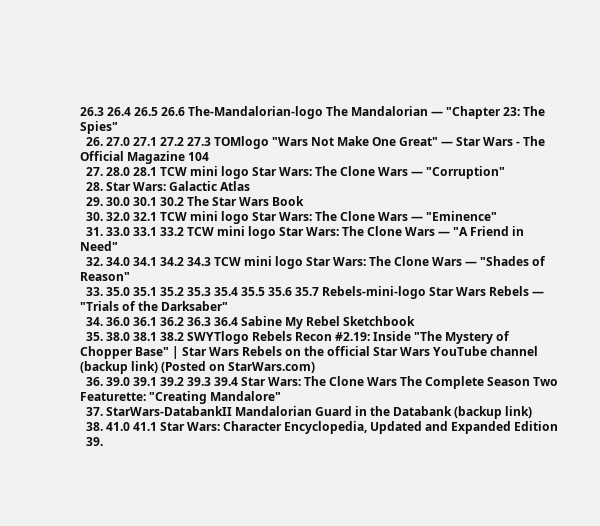26.3 26.4 26.5 26.6 The-Mandalorian-logo The Mandalorian — "Chapter 23: The Spies"
  26. 27.0 27.1 27.2 27.3 TOMlogo "Wars Not Make One Great" — Star Wars - The Official Magazine 104
  27. 28.0 28.1 TCW mini logo Star Wars: The Clone Wars — "Corruption"
  28. Star Wars: Galactic Atlas
  29. 30.0 30.1 30.2 The Star Wars Book
  30. 32.0 32.1 TCW mini logo Star Wars: The Clone Wars — "Eminence"
  31. 33.0 33.1 33.2 TCW mini logo Star Wars: The Clone Wars — "A Friend in Need"
  32. 34.0 34.1 34.2 34.3 TCW mini logo Star Wars: The Clone Wars — "Shades of Reason"
  33. 35.0 35.1 35.2 35.3 35.4 35.5 35.6 35.7 Rebels-mini-logo Star Wars Rebels — "Trials of the Darksaber"
  34. 36.0 36.1 36.2 36.3 36.4 Sabine My Rebel Sketchbook
  35. 38.0 38.1 38.2 SWYTlogo Rebels Recon #2.19: Inside "The Mystery of Chopper Base" | Star Wars Rebels on the official Star Wars YouTube channel (backup link) (Posted on StarWars.com)
  36. 39.0 39.1 39.2 39.3 39.4 Star Wars: The Clone Wars The Complete Season Two Featurette: "Creating Mandalore"
  37. StarWars-DatabankII Mandalorian Guard in the Databank (backup link)
  38. 41.0 41.1 Star Wars: Character Encyclopedia, Updated and Expanded Edition
  39.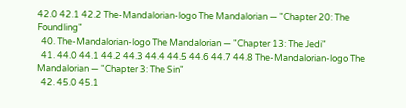42.0 42.1 42.2 The-Mandalorian-logo The Mandalorian — "Chapter 20: The Foundling"
  40. The-Mandalorian-logo The Mandalorian — "Chapter 13: The Jedi"
  41. 44.0 44.1 44.2 44.3 44.4 44.5 44.6 44.7 44.8 The-Mandalorian-logo The Mandalorian — "Chapter 3: The Sin"
  42. 45.0 45.1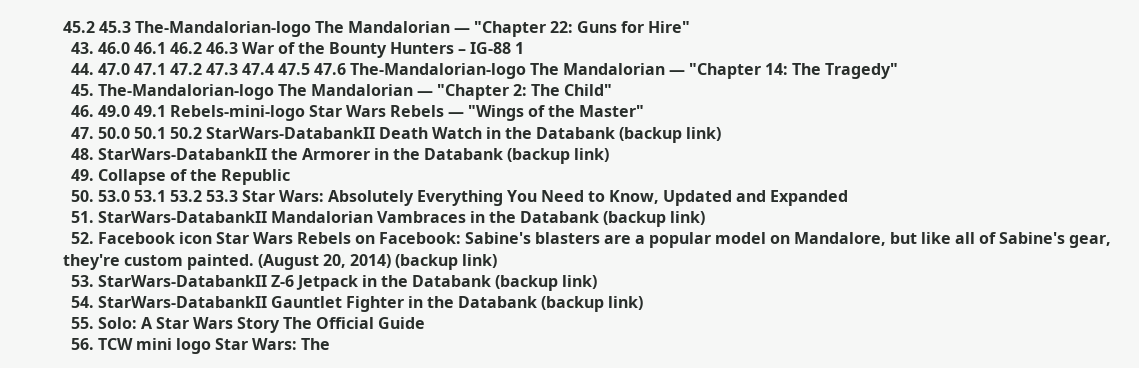45.2 45.3 The-Mandalorian-logo The Mandalorian — "Chapter 22: Guns for Hire"
  43. 46.0 46.1 46.2 46.3 War of the Bounty Hunters – IG-88 1
  44. 47.0 47.1 47.2 47.3 47.4 47.5 47.6 The-Mandalorian-logo The Mandalorian — "Chapter 14: The Tragedy"
  45. The-Mandalorian-logo The Mandalorian — "Chapter 2: The Child"
  46. 49.0 49.1 Rebels-mini-logo Star Wars Rebels — "Wings of the Master"
  47. 50.0 50.1 50.2 StarWars-DatabankII Death Watch in the Databank (backup link)
  48. StarWars-DatabankII the Armorer in the Databank (backup link)
  49. Collapse of the Republic
  50. 53.0 53.1 53.2 53.3 Star Wars: Absolutely Everything You Need to Know, Updated and Expanded
  51. StarWars-DatabankII Mandalorian Vambraces in the Databank (backup link)
  52. Facebook icon Star Wars Rebels on Facebook: Sabine's blasters are a popular model on Mandalore, but like all of Sabine's gear, they're custom painted. (August 20, 2014) (backup link)
  53. StarWars-DatabankII Z-6 Jetpack in the Databank (backup link)
  54. StarWars-DatabankII Gauntlet Fighter in the Databank (backup link)
  55. Solo: A Star Wars Story The Official Guide
  56. TCW mini logo Star Wars: The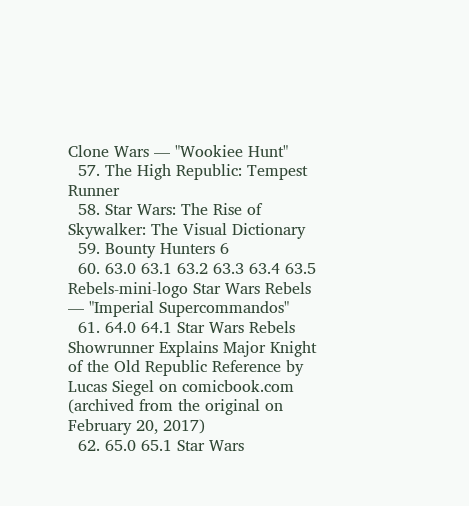Clone Wars — "Wookiee Hunt"
  57. The High Republic: Tempest Runner
  58. Star Wars: The Rise of Skywalker: The Visual Dictionary
  59. Bounty Hunters 6
  60. 63.0 63.1 63.2 63.3 63.4 63.5 Rebels-mini-logo Star Wars Rebels — "Imperial Supercommandos"
  61. 64.0 64.1 Star Wars Rebels Showrunner Explains Major Knight of the Old Republic Reference by Lucas Siegel on comicbook.com (archived from the original on February 20, 2017)
  62. 65.0 65.1 Star Wars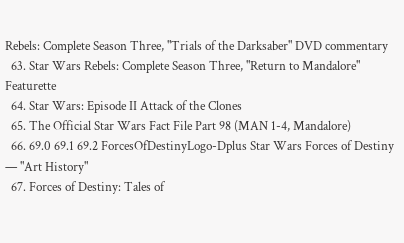Rebels: Complete Season Three, "Trials of the Darksaber" DVD commentary
  63. Star Wars Rebels: Complete Season Three, "Return to Mandalore" Featurette
  64. Star Wars: Episode II Attack of the Clones
  65. The Official Star Wars Fact File Part 98 (MAN 1-4, Mandalore)
  66. 69.0 69.1 69.2 ForcesOfDestinyLogo-Dplus Star Wars Forces of Destiny — "Art History"
  67. Forces of Destiny: Tales of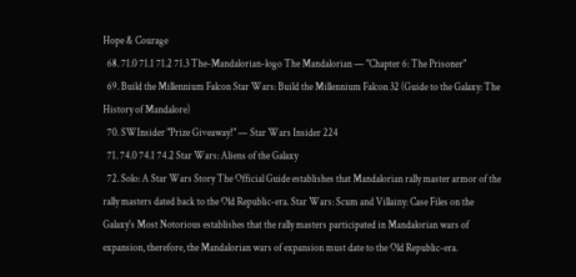Hope & Courage
  68. 71.0 71.1 71.2 71.3 The-Mandalorian-logo The Mandalorian — "Chapter 6: The Prisoner"
  69. Build the Millennium Falcon Star Wars: Build the Millennium Falcon 32 (Guide to the Galaxy: The History of Mandalore)
  70. SWInsider "Prize Giveaway!" — Star Wars Insider 224
  71. 74.0 74.1 74.2 Star Wars: Aliens of the Galaxy
  72. Solo: A Star Wars Story The Official Guide establishes that Mandalorian rally master armor of the rally masters dated back to the Old Republic-era. Star Wars: Scum and Villainy: Case Files on the Galaxy's Most Notorious establishes that the rally masters participated in Mandalorian wars of expansion, therefore, the Mandalorian wars of expansion must date to the Old Republic-era.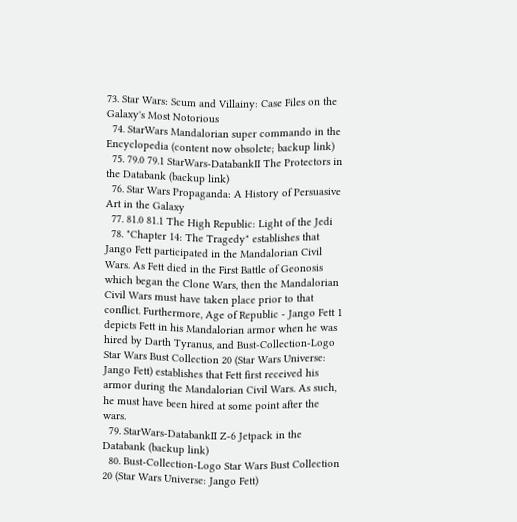73. Star Wars: Scum and Villainy: Case Files on the Galaxy's Most Notorious
  74. StarWars Mandalorian super commando in the Encyclopedia (content now obsolete; backup link)
  75. 79.0 79.1 StarWars-DatabankII The Protectors in the Databank (backup link)
  76. Star Wars Propaganda: A History of Persuasive Art in the Galaxy
  77. 81.0 81.1 The High Republic: Light of the Jedi
  78. "Chapter 14: The Tragedy" establishes that Jango Fett participated in the Mandalorian Civil Wars. As Fett died in the First Battle of Geonosis which began the Clone Wars, then the Mandalorian Civil Wars must have taken place prior to that conflict. Furthermore, Age of Republic - Jango Fett 1 depicts Fett in his Mandalorian armor when he was hired by Darth Tyranus, and Bust-Collection-Logo Star Wars Bust Collection 20 (Star Wars Universe: Jango Fett) establishes that Fett first received his armor during the Mandalorian Civil Wars. As such, he must have been hired at some point after the wars.
  79. StarWars-DatabankII Z-6 Jetpack in the Databank (backup link)
  80. Bust-Collection-Logo Star Wars Bust Collection 20 (Star Wars Universe: Jango Fett)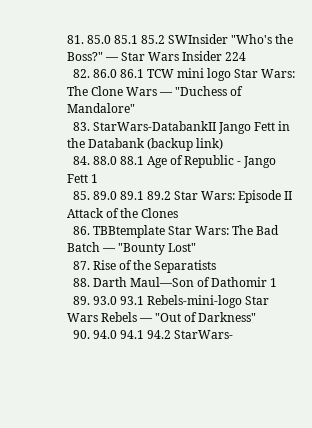81. 85.0 85.1 85.2 SWInsider "Who's the Boss?" — Star Wars Insider 224
  82. 86.0 86.1 TCW mini logo Star Wars: The Clone Wars — "Duchess of Mandalore"
  83. StarWars-DatabankII Jango Fett in the Databank (backup link)
  84. 88.0 88.1 Age of Republic - Jango Fett 1
  85. 89.0 89.1 89.2 Star Wars: Episode II Attack of the Clones
  86. TBBtemplate Star Wars: The Bad Batch — "Bounty Lost"
  87. Rise of the Separatists
  88. Darth Maul—Son of Dathomir 1
  89. 93.0 93.1 Rebels-mini-logo Star Wars Rebels — "Out of Darkness"
  90. 94.0 94.1 94.2 StarWars-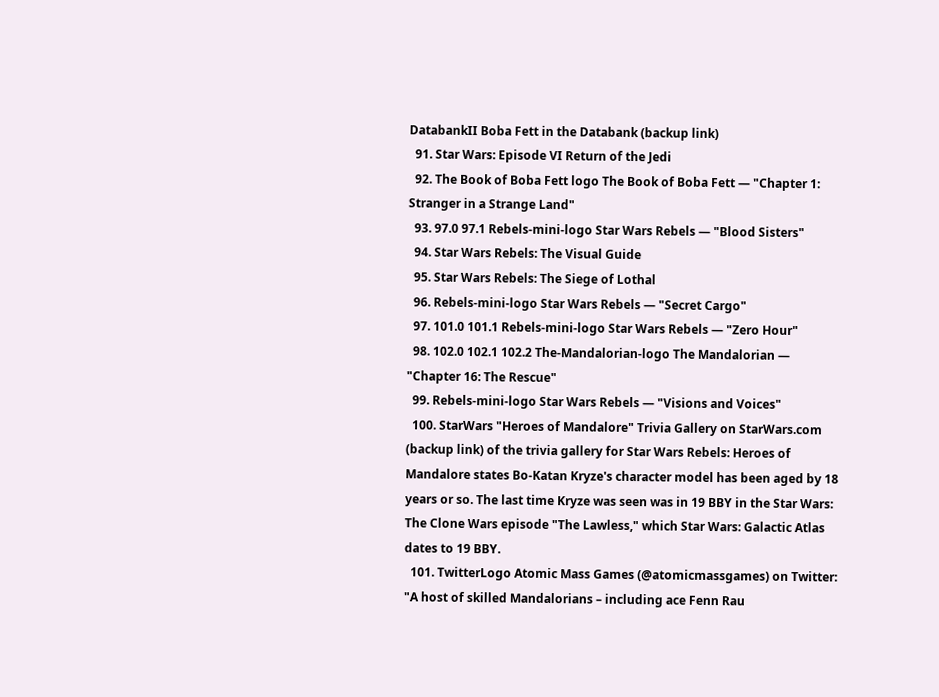DatabankII Boba Fett in the Databank (backup link)
  91. Star Wars: Episode VI Return of the Jedi
  92. The Book of Boba Fett logo The Book of Boba Fett — "Chapter 1: Stranger in a Strange Land"
  93. 97.0 97.1 Rebels-mini-logo Star Wars Rebels — "Blood Sisters"
  94. Star Wars Rebels: The Visual Guide
  95. Star Wars Rebels: The Siege of Lothal
  96. Rebels-mini-logo Star Wars Rebels — "Secret Cargo"
  97. 101.0 101.1 Rebels-mini-logo Star Wars Rebels — "Zero Hour"
  98. 102.0 102.1 102.2 The-Mandalorian-logo The Mandalorian — "Chapter 16: The Rescue"
  99. Rebels-mini-logo Star Wars Rebels — "Visions and Voices"
  100. StarWars "Heroes of Mandalore" Trivia Gallery on StarWars.com (backup link) of the trivia gallery for Star Wars Rebels: Heroes of Mandalore states Bo-Katan Kryze's character model has been aged by 18 years or so. The last time Kryze was seen was in 19 BBY in the Star Wars: The Clone Wars episode "The Lawless," which Star Wars: Galactic Atlas dates to 19 BBY.
  101. TwitterLogo Atomic Mass Games (@atomicmassgames) on Twitter: "A host of skilled Mandalorians – including ace Fenn Rau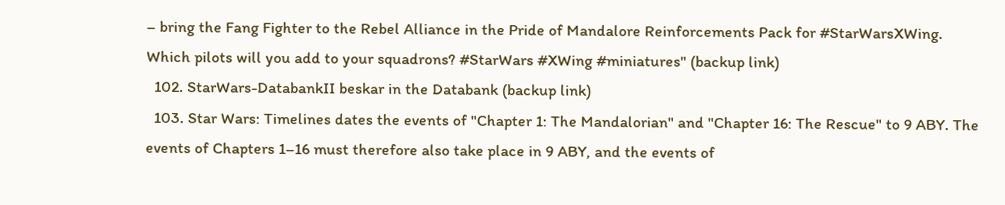– bring the Fang Fighter to the Rebel Alliance in the Pride of Mandalore Reinforcements Pack for #StarWarsXWing. Which pilots will you add to your squadrons? #StarWars #XWing #miniatures" (backup link)
  102. StarWars-DatabankII beskar in the Databank (backup link)
  103. Star Wars: Timelines dates the events of "Chapter 1: The Mandalorian" and "Chapter 16: The Rescue" to 9 ABY. The events of Chapters 1–16 must therefore also take place in 9 ABY, and the events of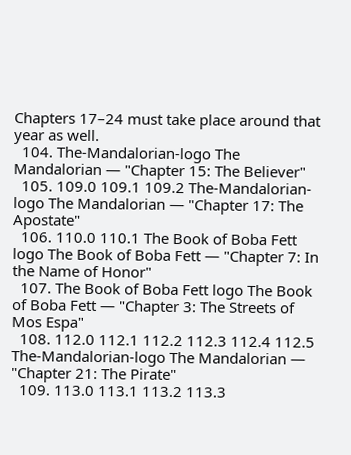Chapters 17–24 must take place around that year as well.
  104. The-Mandalorian-logo The Mandalorian — "Chapter 15: The Believer"
  105. 109.0 109.1 109.2 The-Mandalorian-logo The Mandalorian — "Chapter 17: The Apostate"
  106. 110.0 110.1 The Book of Boba Fett logo The Book of Boba Fett — "Chapter 7: In the Name of Honor"
  107. The Book of Boba Fett logo The Book of Boba Fett — "Chapter 3: The Streets of Mos Espa"
  108. 112.0 112.1 112.2 112.3 112.4 112.5 The-Mandalorian-logo The Mandalorian — "Chapter 21: The Pirate"
  109. 113.0 113.1 113.2 113.3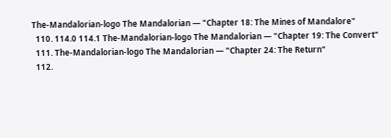The-Mandalorian-logo The Mandalorian — "Chapter 18: The Mines of Mandalore"
  110. 114.0 114.1 The-Mandalorian-logo The Mandalorian — "Chapter 19: The Convert"
  111. The-Mandalorian-logo The Mandalorian — "Chapter 24: The Return"
  112.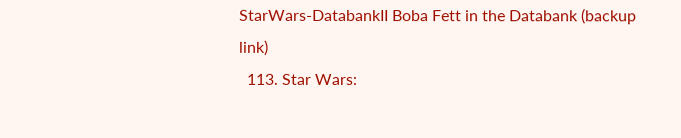StarWars-DatabankII Boba Fett in the Databank (backup link)
  113. Star Wars: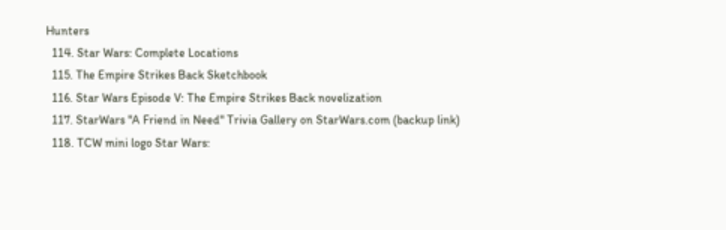Hunters
  114. Star Wars: Complete Locations
  115. The Empire Strikes Back Sketchbook
  116. Star Wars Episode V: The Empire Strikes Back novelization
  117. StarWars "A Friend in Need" Trivia Gallery on StarWars.com (backup link)
  118. TCW mini logo Star Wars: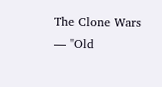The Clone Wars — "Old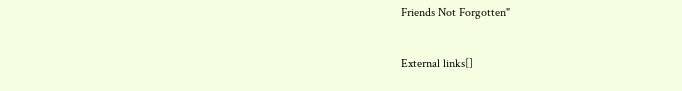Friends Not Forgotten"

External links[]